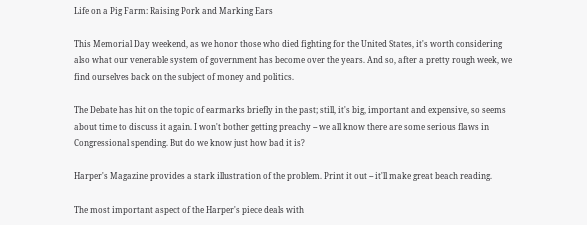Life on a Pig Farm: Raising Pork and Marking Ears

This Memorial Day weekend, as we honor those who died fighting for the United States, it's worth considering also what our venerable system of government has become over the years. And so, after a pretty rough week, we find ourselves back on the subject of money and politics.

The Debate has hit on the topic of earmarks briefly in the past; still, it's big, important and expensive, so seems about time to discuss it again. I won't bother getting preachy -- we all know there are some serious flaws in Congressional spending. But do we know just how bad it is?

Harper's Magazine provides a stark illustration of the problem. Print it out -- it'll make great beach reading.

The most important aspect of the Harper's piece deals with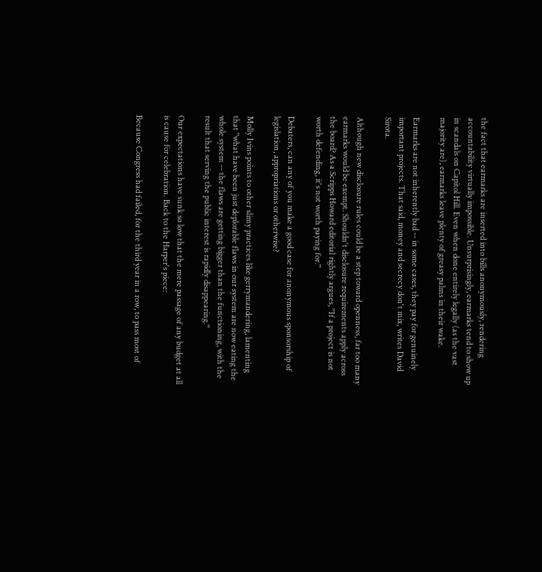the fact that earmarks are inserted into bills anonymously, rendering accountability virtually impossible. Unsurprisingly, earmarks tend to show up in scandals on Capitol Hill. Even when done entirely legally (as the vast majority are), earmarks leave plenty of greasy palms in their wake.

Earmarks are not inherently bad -- in some cases, they pay for genuinely important projects. That said, money and secrecy don't mix, writes David Sirota.

Although new disclosure rules could be a step toward openness, far too many earmarks would be exempt. Shouldn't disclosure requirements apply across the board? As a Scripps Howard editorial rightly argues, "If a project is not worth defending, it's not worth paying for."

Debaters, can any of you make a good case for anonymous sponsorship of legislation, appropriations or otherwise?

Molly Ivins points to other slimy practices like gerrymandering, lamenting that "what have been just deplorable flaws in our system are now eating the whole system -- the flaws are getting bigger than the functioning, with the result that serving the public interest is rapidly disappearing."

Our expectations have sunk so low that the mere passage of any budget at all is cause for celebration. Back to the Harper's piece:

Because Congress had failed, for the third year in a row, to pass most of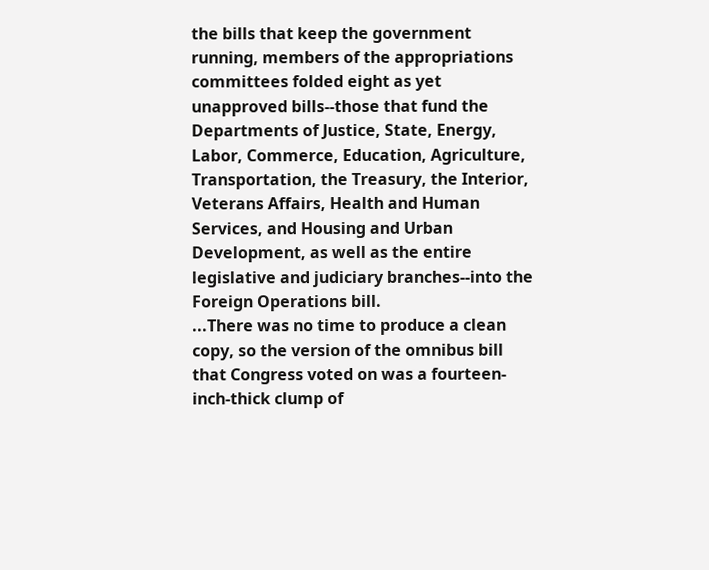the bills that keep the government running, members of the appropriations committees folded eight as yet unapproved bills--those that fund the Departments of Justice, State, Energy, Labor, Commerce, Education, Agriculture, Transportation, the Treasury, the Interior, Veterans Affairs, Health and Human Services, and Housing and Urban Development, as well as the entire legislative and judiciary branches--into the Foreign Operations bill.
...There was no time to produce a clean copy, so the version of the omnibus bill that Congress voted on was a fourteen-inch-thick clump of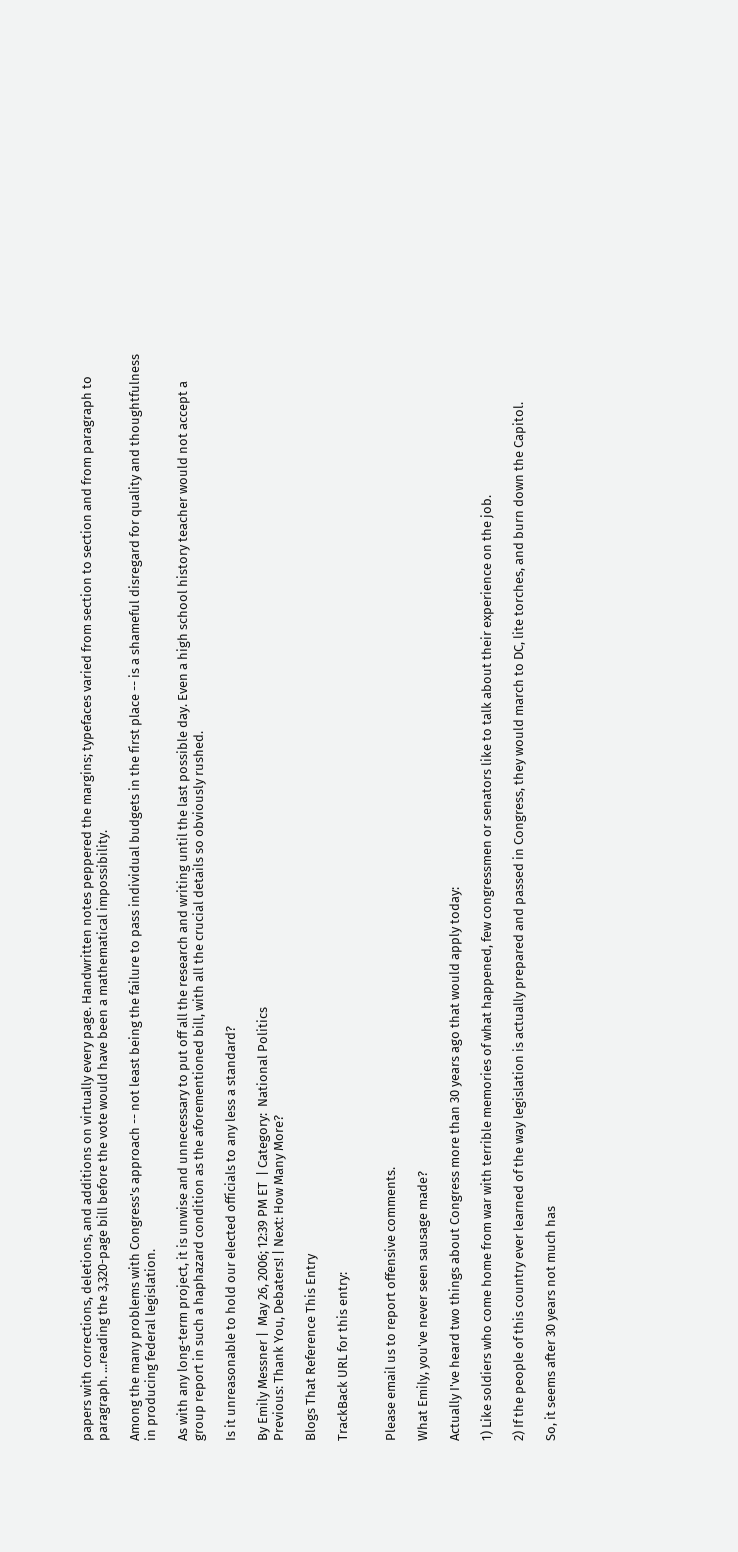papers with corrections, deletions, and additions on virtually every page. Handwritten notes peppered the margins; typefaces varied from section to section and from paragraph to paragraph. ...reading the 3,320-page bill before the vote would have been a mathematical impossibility.

Among the many problems with Congress's approach -- not least being the failure to pass individual budgets in the first place -- is a shameful disregard for quality and thoughtfulness in producing federal legislation.

As with any long-term project, it is unwise and unnecessary to put off all the research and writing until the last possible day. Even a high school history teacher would not accept a group report in such a haphazard condition as the aforementioned bill, with all the crucial details so obviously rushed.

Is it unreasonable to hold our elected officials to any less a standard?

By Emily Messner |  May 26, 2006; 12:39 PM ET  | Category:  National Politics
Previous: Thank You, Debaters! | Next: How Many More?

Blogs That Reference This Entry

TrackBack URL for this entry:


Please email us to report offensive comments.

What Emily, you've never seen sausage made?

Actually I've heard two things about Congress more than 30 years ago that would apply today:

1) Like soldiers who come home from war with terrible memories of what happened, few congressmen or senators like to talk about their experience on the job.

2) If the people of this country ever learned of the way legislation is actually prepared and passed in Congress, they would march to DC, lite torches, and burn down the Capitol.

So, it seems after 30 years not much has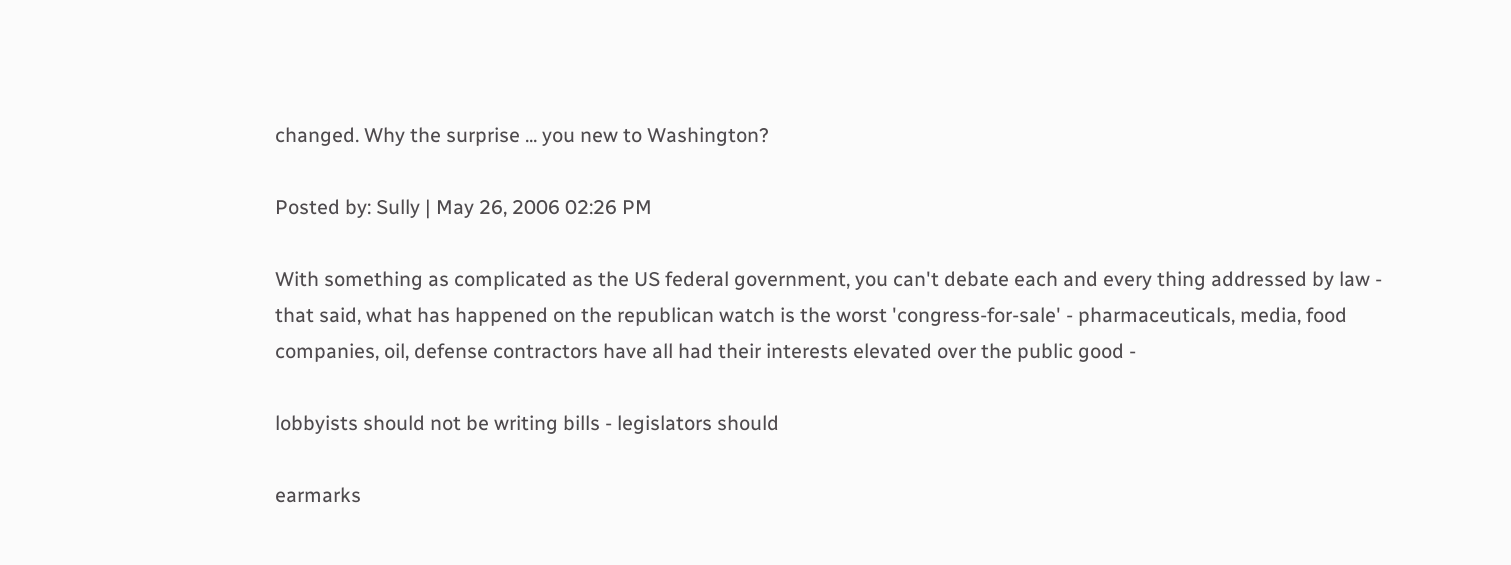changed. Why the surprise ... you new to Washington?

Posted by: Sully | May 26, 2006 02:26 PM

With something as complicated as the US federal government, you can't debate each and every thing addressed by law - that said, what has happened on the republican watch is the worst 'congress-for-sale' - pharmaceuticals, media, food companies, oil, defense contractors have all had their interests elevated over the public good -

lobbyists should not be writing bills - legislators should

earmarks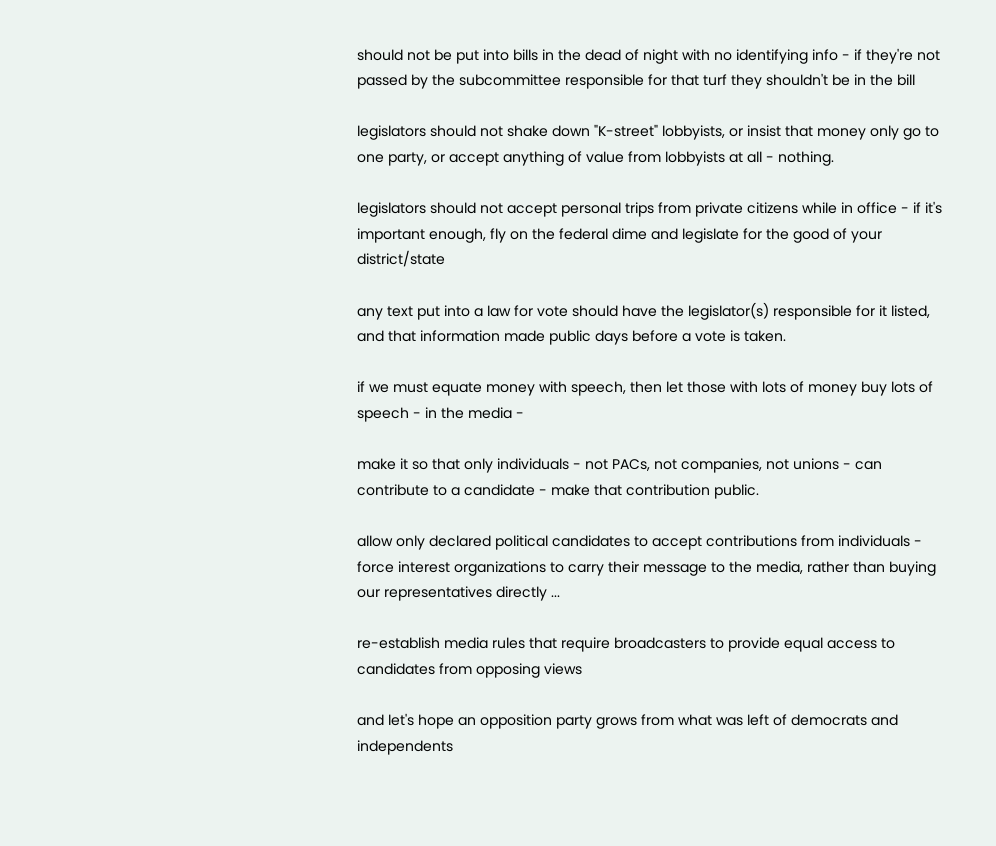should not be put into bills in the dead of night with no identifying info - if they're not passed by the subcommittee responsible for that turf they shouldn't be in the bill

legislators should not shake down "K-street" lobbyists, or insist that money only go to one party, or accept anything of value from lobbyists at all - nothing.

legislators should not accept personal trips from private citizens while in office - if it's important enough, fly on the federal dime and legislate for the good of your district/state

any text put into a law for vote should have the legislator(s) responsible for it listed, and that information made public days before a vote is taken.

if we must equate money with speech, then let those with lots of money buy lots of speech - in the media -

make it so that only individuals - not PACs, not companies, not unions - can contribute to a candidate - make that contribution public.

allow only declared political candidates to accept contributions from individuals - force interest organizations to carry their message to the media, rather than buying our representatives directly ...

re-establish media rules that require broadcasters to provide equal access to candidates from opposing views

and let's hope an opposition party grows from what was left of democrats and independents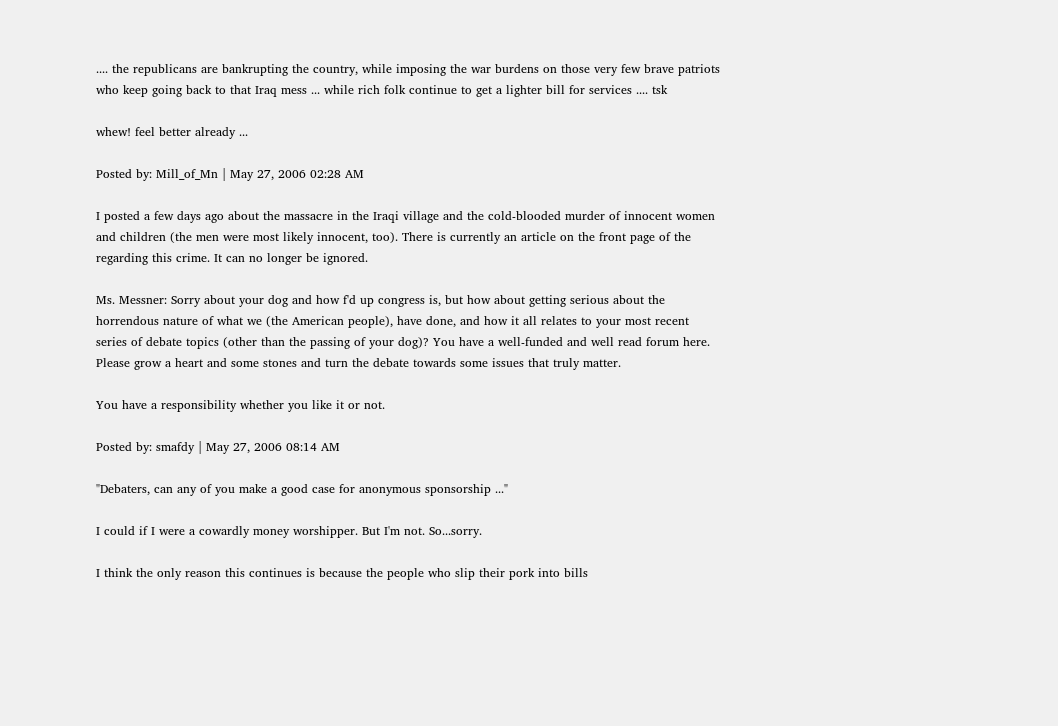.... the republicans are bankrupting the country, while imposing the war burdens on those very few brave patriots who keep going back to that Iraq mess ... while rich folk continue to get a lighter bill for services .... tsk

whew! feel better already ...

Posted by: Mill_of_Mn | May 27, 2006 02:28 AM

I posted a few days ago about the massacre in the Iraqi village and the cold-blooded murder of innocent women and children (the men were most likely innocent, too). There is currently an article on the front page of the regarding this crime. It can no longer be ignored.

Ms. Messner: Sorry about your dog and how f'd up congress is, but how about getting serious about the horrendous nature of what we (the American people), have done, and how it all relates to your most recent series of debate topics (other than the passing of your dog)? You have a well-funded and well read forum here. Please grow a heart and some stones and turn the debate towards some issues that truly matter.

You have a responsibility whether you like it or not.

Posted by: smafdy | May 27, 2006 08:14 AM

"Debaters, can any of you make a good case for anonymous sponsorship ..."

I could if I were a cowardly money worshipper. But I'm not. So...sorry.

I think the only reason this continues is because the people who slip their pork into bills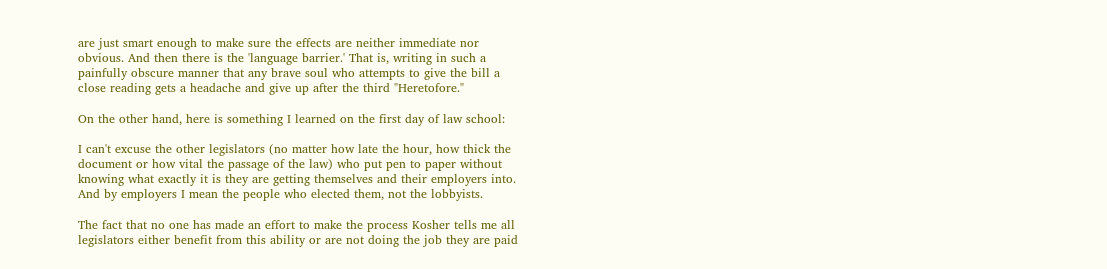are just smart enough to make sure the effects are neither immediate nor obvious. And then there is the 'language barrier.' That is, writing in such a painfully obscure manner that any brave soul who attempts to give the bill a close reading gets a headache and give up after the third "Heretofore."

On the other hand, here is something I learned on the first day of law school:

I can't excuse the other legislators (no matter how late the hour, how thick the document or how vital the passage of the law) who put pen to paper without knowing what exactly it is they are getting themselves and their employers into. And by employers I mean the people who elected them, not the lobbyists.

The fact that no one has made an effort to make the process Kosher tells me all legislators either benefit from this ability or are not doing the job they are paid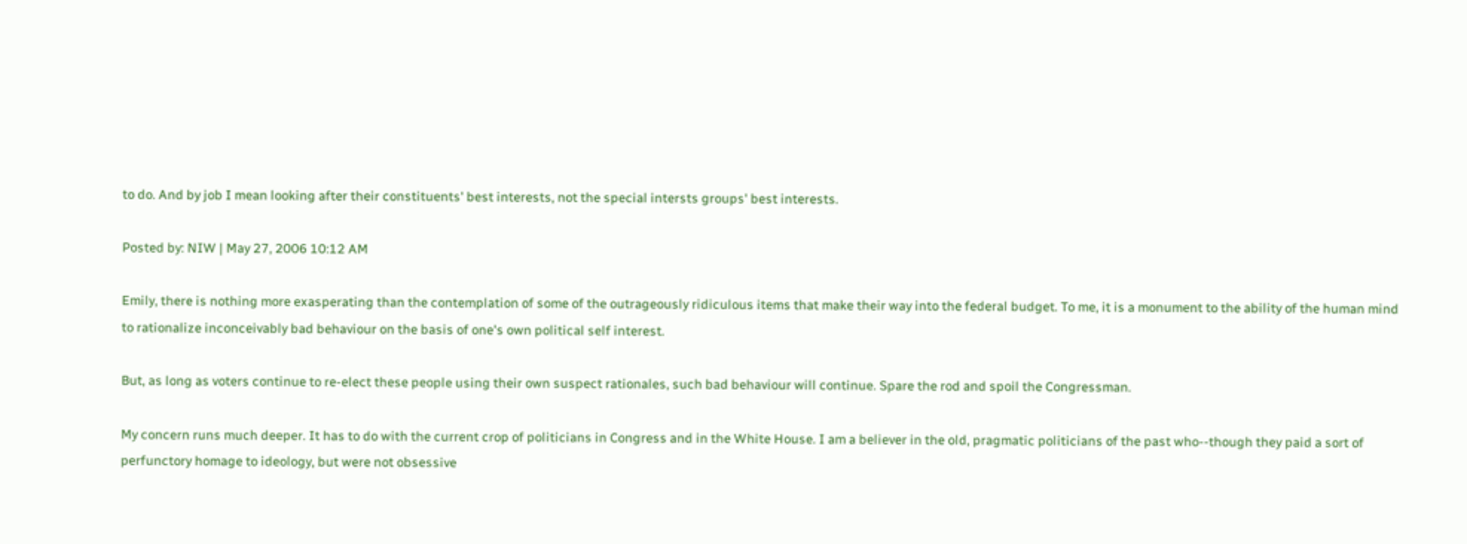to do. And by job I mean looking after their constituents' best interests, not the special intersts groups' best interests.

Posted by: NIW | May 27, 2006 10:12 AM

Emily, there is nothing more exasperating than the contemplation of some of the outrageously ridiculous items that make their way into the federal budget. To me, it is a monument to the ability of the human mind to rationalize inconceivably bad behaviour on the basis of one's own political self interest.

But, as long as voters continue to re-elect these people using their own suspect rationales, such bad behaviour will continue. Spare the rod and spoil the Congressman.

My concern runs much deeper. It has to do with the current crop of politicians in Congress and in the White House. I am a believer in the old, pragmatic politicians of the past who--though they paid a sort of perfunctory homage to ideology, but were not obsessive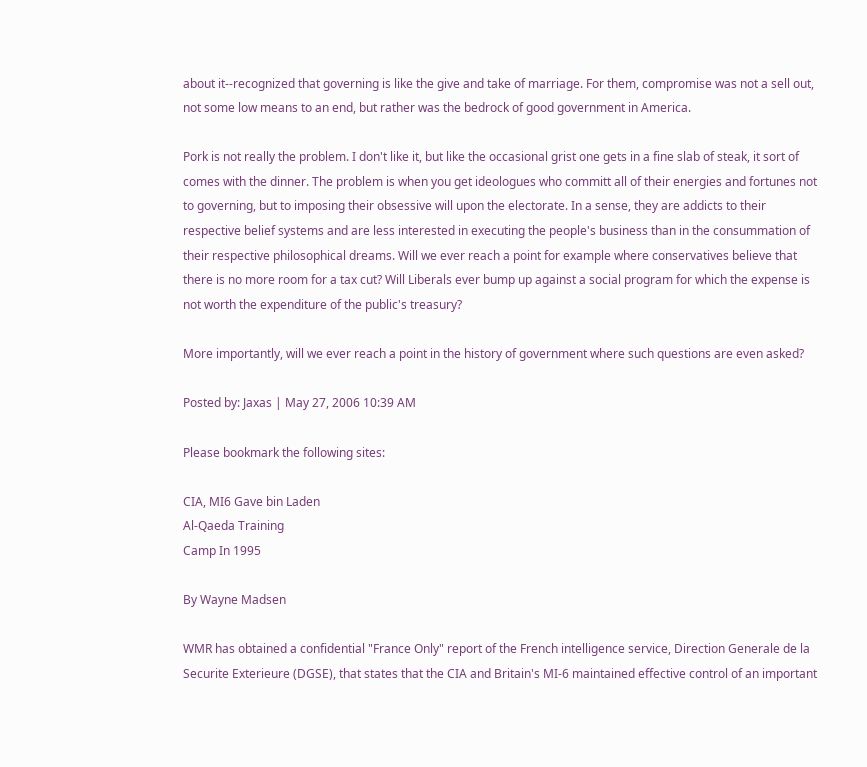about it--recognized that governing is like the give and take of marriage. For them, compromise was not a sell out, not some low means to an end, but rather was the bedrock of good government in America.

Pork is not really the problem. I don't like it, but like the occasional grist one gets in a fine slab of steak, it sort of comes with the dinner. The problem is when you get ideologues who committ all of their energies and fortunes not to governing, but to imposing their obsessive will upon the electorate. In a sense, they are addicts to their respective belief systems and are less interested in executing the people's business than in the consummation of their respective philosophical dreams. Will we ever reach a point for example where conservatives believe that there is no more room for a tax cut? Will Liberals ever bump up against a social program for which the expense is not worth the expenditure of the public's treasury?

More importantly, will we ever reach a point in the history of government where such questions are even asked?

Posted by: Jaxas | May 27, 2006 10:39 AM

Please bookmark the following sites:

CIA, MI6 Gave bin Laden
Al-Qaeda Training
Camp In 1995

By Wayne Madsen

WMR has obtained a confidential "France Only" report of the French intelligence service, Direction Generale de la Securite Exterieure (DGSE), that states that the CIA and Britain's MI-6 maintained effective control of an important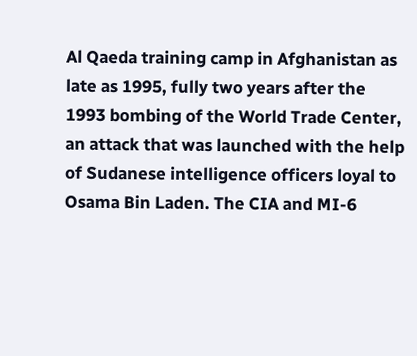Al Qaeda training camp in Afghanistan as late as 1995, fully two years after the 1993 bombing of the World Trade Center, an attack that was launched with the help of Sudanese intelligence officers loyal to Osama Bin Laden. The CIA and MI-6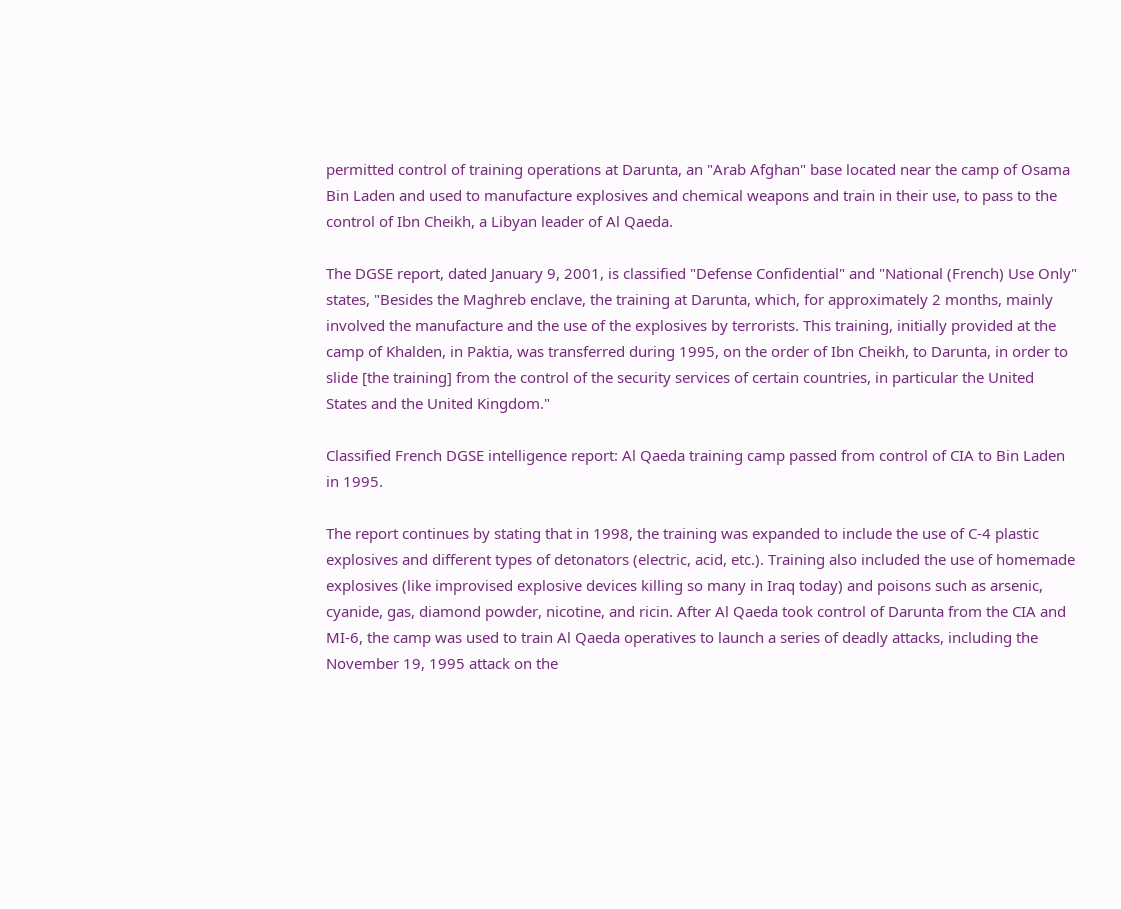permitted control of training operations at Darunta, an "Arab Afghan" base located near the camp of Osama Bin Laden and used to manufacture explosives and chemical weapons and train in their use, to pass to the control of Ibn Cheikh, a Libyan leader of Al Qaeda.

The DGSE report, dated January 9, 2001, is classified "Defense Confidential" and "National (French) Use Only" states, "Besides the Maghreb enclave, the training at Darunta, which, for approximately 2 months, mainly involved the manufacture and the use of the explosives by terrorists. This training, initially provided at the camp of Khalden, in Paktia, was transferred during 1995, on the order of Ibn Cheikh, to Darunta, in order to slide [the training] from the control of the security services of certain countries, in particular the United States and the United Kingdom."

Classified French DGSE intelligence report: Al Qaeda training camp passed from control of CIA to Bin Laden in 1995.

The report continues by stating that in 1998, the training was expanded to include the use of C-4 plastic explosives and different types of detonators (electric, acid, etc.). Training also included the use of homemade explosives (like improvised explosive devices killing so many in Iraq today) and poisons such as arsenic, cyanide, gas, diamond powder, nicotine, and ricin. After Al Qaeda took control of Darunta from the CIA and MI-6, the camp was used to train Al Qaeda operatives to launch a series of deadly attacks, including the November 19, 1995 attack on the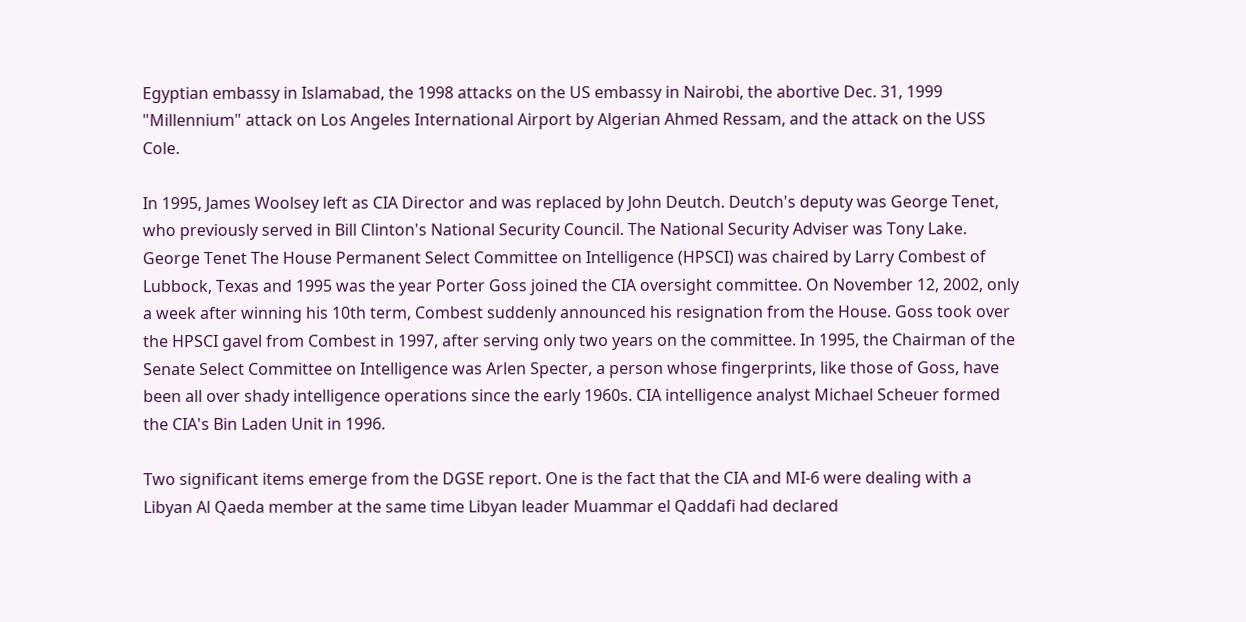Egyptian embassy in Islamabad, the 1998 attacks on the US embassy in Nairobi, the abortive Dec. 31, 1999 "Millennium" attack on Los Angeles International Airport by Algerian Ahmed Ressam, and the attack on the USS Cole.

In 1995, James Woolsey left as CIA Director and was replaced by John Deutch. Deutch's deputy was George Tenet, who previously served in Bill Clinton's National Security Council. The National Security Adviser was Tony Lake. George Tenet The House Permanent Select Committee on Intelligence (HPSCI) was chaired by Larry Combest of Lubbock, Texas and 1995 was the year Porter Goss joined the CIA oversight committee. On November 12, 2002, only a week after winning his 10th term, Combest suddenly announced his resignation from the House. Goss took over the HPSCI gavel from Combest in 1997, after serving only two years on the committee. In 1995, the Chairman of the Senate Select Committee on Intelligence was Arlen Specter, a person whose fingerprints, like those of Goss, have been all over shady intelligence operations since the early 1960s. CIA intelligence analyst Michael Scheuer formed the CIA's Bin Laden Unit in 1996.

Two significant items emerge from the DGSE report. One is the fact that the CIA and MI-6 were dealing with a Libyan Al Qaeda member at the same time Libyan leader Muammar el Qaddafi had declared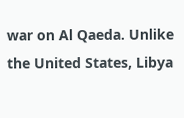war on Al Qaeda. Unlike the United States, Libya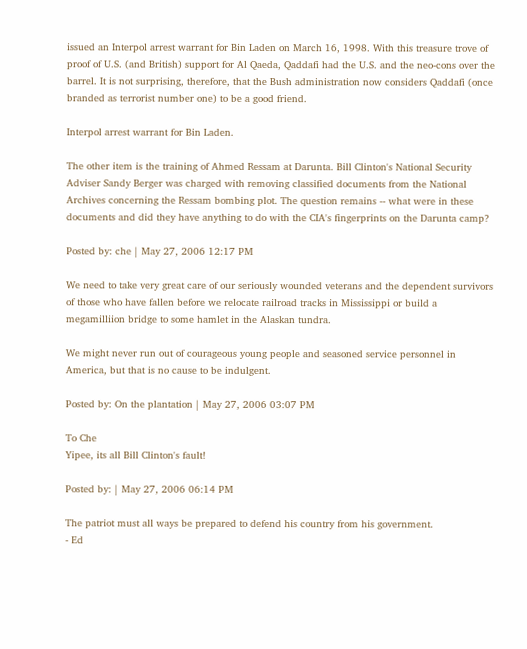issued an Interpol arrest warrant for Bin Laden on March 16, 1998. With this treasure trove of proof of U.S. (and British) support for Al Qaeda, Qaddafi had the U.S. and the neo-cons over the barrel. It is not surprising, therefore, that the Bush administration now considers Qaddafi (once branded as terrorist number one) to be a good friend.

Interpol arrest warrant for Bin Laden.

The other item is the training of Ahmed Ressam at Darunta. Bill Clinton's National Security Adviser Sandy Berger was charged with removing classified documents from the National Archives concerning the Ressam bombing plot. The question remains -- what were in these documents and did they have anything to do with the CIA's fingerprints on the Darunta camp?

Posted by: che | May 27, 2006 12:17 PM

We need to take very great care of our seriously wounded veterans and the dependent survivors of those who have fallen before we relocate railroad tracks in Mississippi or build a megamilliion bridge to some hamlet in the Alaskan tundra.

We might never run out of courageous young people and seasoned service personnel in America, but that is no cause to be indulgent.

Posted by: On the plantation | May 27, 2006 03:07 PM

To Che
Yipee, its all Bill Clinton's fault!

Posted by: | May 27, 2006 06:14 PM

The patriot must all ways be prepared to defend his country from his government.
- Ed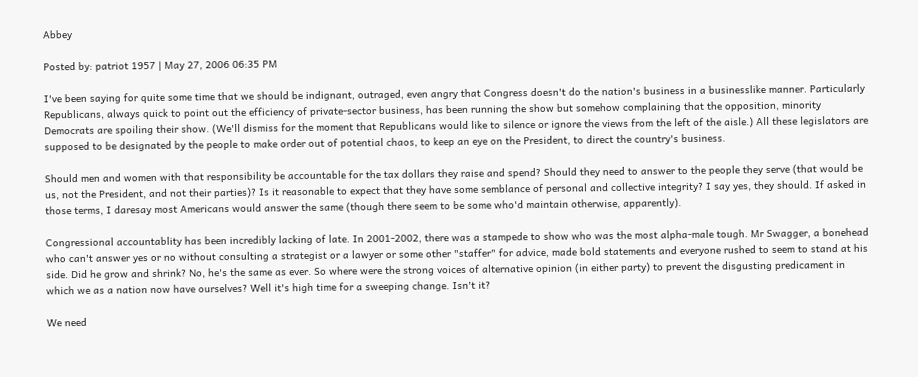Abbey

Posted by: patriot 1957 | May 27, 2006 06:35 PM

I've been saying for quite some time that we should be indignant, outraged, even angry that Congress doesn't do the nation's business in a businesslike manner. Particularly Republicans, always quick to point out the efficiency of private-sector business, has been running the show but somehow complaining that the opposition, minority Democrats are spoiling their show. (We'll dismiss for the moment that Republicans would like to silence or ignore the views from the left of the aisle.) All these legislators are supposed to be designated by the people to make order out of potential chaos, to keep an eye on the President, to direct the country's business.

Should men and women with that responsibility be accountable for the tax dollars they raise and spend? Should they need to answer to the people they serve (that would be us, not the President, and not their parties)? Is it reasonable to expect that they have some semblance of personal and collective integrity? I say yes, they should. If asked in those terms, I daresay most Americans would answer the same (though there seem to be some who'd maintain otherwise, apparently).

Congressional accountablity has been incredibly lacking of late. In 2001-2002, there was a stampede to show who was the most alpha-male tough. Mr Swagger, a bonehead who can't answer yes or no without consulting a strategist or a lawyer or some other "staffer" for advice, made bold statements and everyone rushed to seem to stand at his side. Did he grow and shrink? No, he's the same as ever. So where were the strong voices of alternative opinion (in either party) to prevent the disgusting predicament in which we as a nation now have ourselves? Well it's high time for a sweeping change. Isn't it?

We need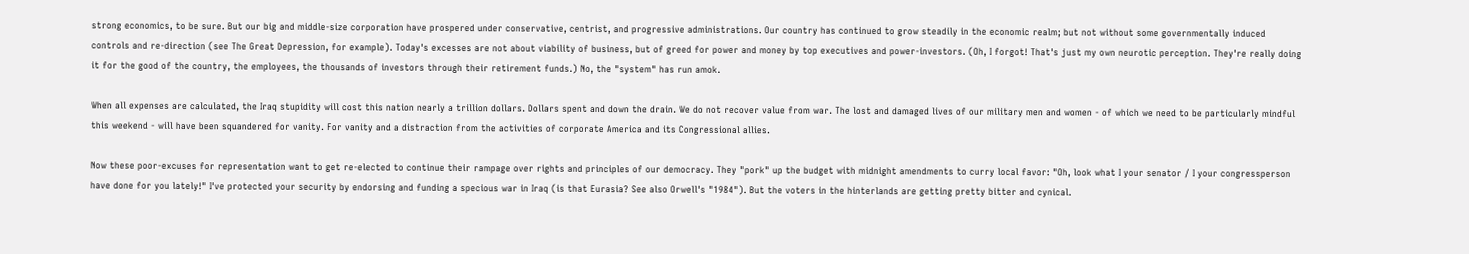strong economics, to be sure. But our big and middle-size corporation have prospered under conservative, centrist, and progressive administrations. Our country has continued to grow steadily in the economic realm; but not without some governmentally induced controls and re-direction (see The Great Depression, for example). Today's excesses are not about viability of business, but of greed for power and money by top executives and power-investors. (Oh, I forgot! That's just my own neurotic perception. They're really doing it for the good of the country, the employees, the thousands of investors through their retirement funds.) No, the "system" has run amok.

When all expenses are calculated, the Iraq stupidity will cost this nation nearly a trillion dollars. Dollars spent and down the drain. We do not recover value from war. The lost and damaged lives of our military men and women - of which we need to be particularly mindful this weekend - will have been squandered for vanity. For vanity and a distraction from the activities of corporate America and its Congressional allies.

Now these poor-excuses for representation want to get re-elected to continue their rampage over rights and principles of our democracy. They "pork" up the budget with midnight amendments to curry local favor: "Oh, look what I your senator / I your congressperson have done for you lately!" I've protected your security by endorsing and funding a specious war in Iraq (is that Eurasia? See also Orwell's "1984"). But the voters in the hinterlands are getting pretty bitter and cynical.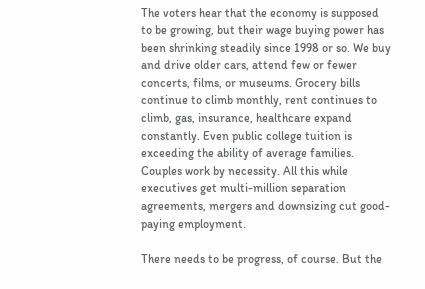The voters hear that the economy is supposed to be growing, but their wage buying power has been shrinking steadily since 1998 or so. We buy and drive older cars, attend few or fewer concerts, films, or museums. Grocery bills continue to climb monthly, rent continues to climb, gas, insurance, healthcare expand constantly. Even public college tuition is exceeding the ability of average families. Couples work by necessity. All this while executives get multi-million separation agreements, mergers and downsizing cut good-paying employment.

There needs to be progress, of course. But the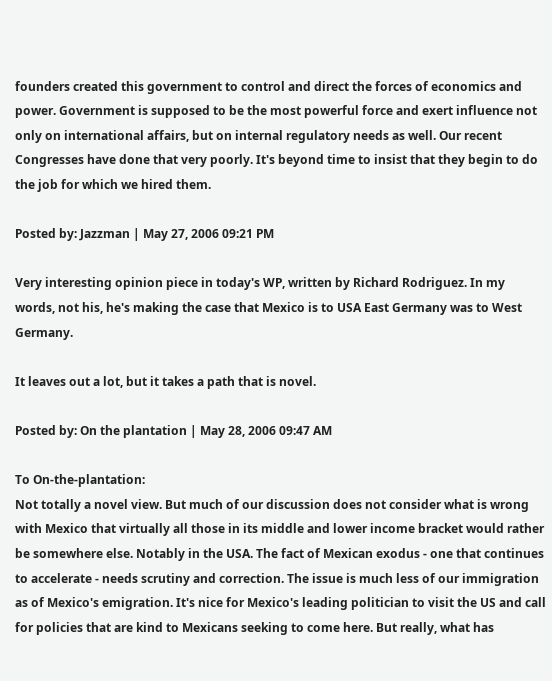founders created this government to control and direct the forces of economics and power. Government is supposed to be the most powerful force and exert influence not only on international affairs, but on internal regulatory needs as well. Our recent Congresses have done that very poorly. It's beyond time to insist that they begin to do the job for which we hired them.

Posted by: Jazzman | May 27, 2006 09:21 PM

Very interesting opinion piece in today's WP, written by Richard Rodriguez. In my words, not his, he's making the case that Mexico is to USA East Germany was to West Germany.

It leaves out a lot, but it takes a path that is novel.

Posted by: On the plantation | May 28, 2006 09:47 AM

To On-the-plantation:
Not totally a novel view. But much of our discussion does not consider what is wrong with Mexico that virtually all those in its middle and lower income bracket would rather be somewhere else. Notably in the USA. The fact of Mexican exodus - one that continues to accelerate - needs scrutiny and correction. The issue is much less of our immigration as of Mexico's emigration. It's nice for Mexico's leading politician to visit the US and call for policies that are kind to Mexicans seeking to come here. But really, what has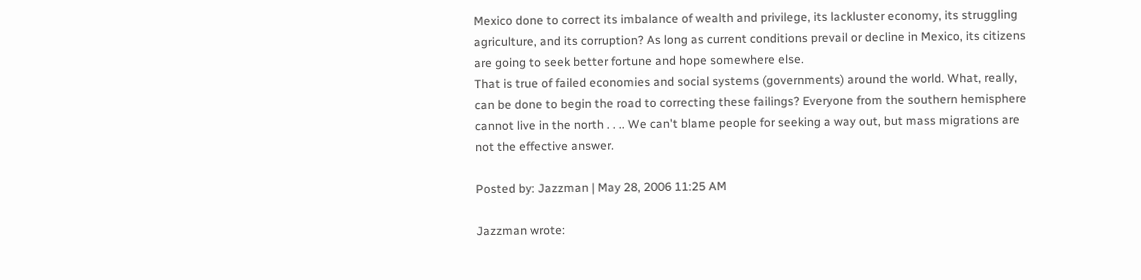Mexico done to correct its imbalance of wealth and privilege, its lackluster economy, its struggling agriculture, and its corruption? As long as current conditions prevail or decline in Mexico, its citizens are going to seek better fortune and hope somewhere else.
That is true of failed economies and social systems (governments) around the world. What, really, can be done to begin the road to correcting these failings? Everyone from the southern hemisphere cannot live in the north . . .. We can't blame people for seeking a way out, but mass migrations are not the effective answer.

Posted by: Jazzman | May 28, 2006 11:25 AM

Jazzman wrote: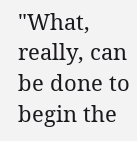"What, really, can be done to begin the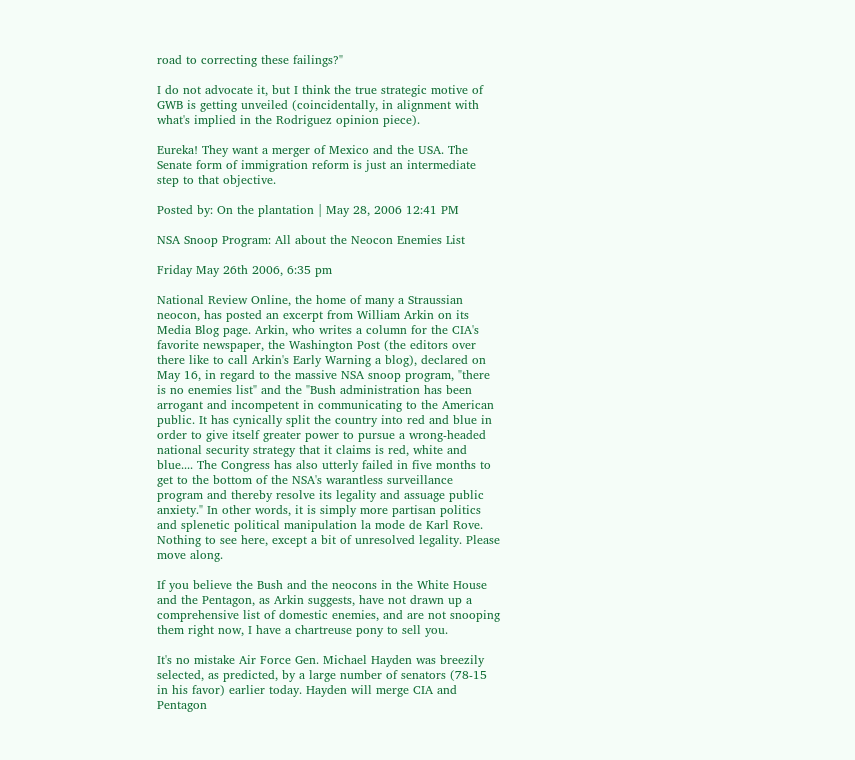road to correcting these failings?"

I do not advocate it, but I think the true strategic motive of GWB is getting unveiled (coincidentally, in alignment with what's implied in the Rodriguez opinion piece).

Eureka! They want a merger of Mexico and the USA. The Senate form of immigration reform is just an intermediate step to that objective.

Posted by: On the plantation | May 28, 2006 12:41 PM

NSA Snoop Program: All about the Neocon Enemies List

Friday May 26th 2006, 6:35 pm

National Review Online, the home of many a Straussian neocon, has posted an excerpt from William Arkin on its Media Blog page. Arkin, who writes a column for the CIA's favorite newspaper, the Washington Post (the editors over there like to call Arkin's Early Warning a blog), declared on May 16, in regard to the massive NSA snoop program, "there is no enemies list" and the "Bush administration has been arrogant and incompetent in communicating to the American public. It has cynically split the country into red and blue in order to give itself greater power to pursue a wrong-headed national security strategy that it claims is red, white and blue.... The Congress has also utterly failed in five months to get to the bottom of the NSA's warantless surveillance program and thereby resolve its legality and assuage public anxiety." In other words, it is simply more partisan politics and splenetic political manipulation la mode de Karl Rove. Nothing to see here, except a bit of unresolved legality. Please move along.

If you believe the Bush and the neocons in the White House and the Pentagon, as Arkin suggests, have not drawn up a comprehensive list of domestic enemies, and are not snooping them right now, I have a chartreuse pony to sell you.

It's no mistake Air Force Gen. Michael Hayden was breezily selected, as predicted, by a large number of senators (78-15 in his favor) earlier today. Hayden will merge CIA and Pentagon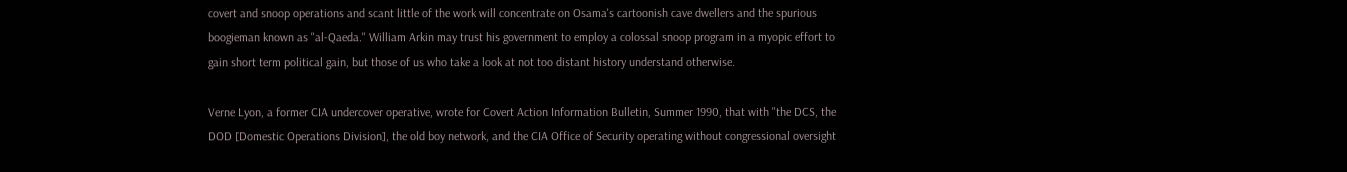covert and snoop operations and scant little of the work will concentrate on Osama's cartoonish cave dwellers and the spurious boogieman known as "al-Qaeda." William Arkin may trust his government to employ a colossal snoop program in a myopic effort to gain short term political gain, but those of us who take a look at not too distant history understand otherwise.

Verne Lyon, a former CIA undercover operative, wrote for Covert Action Information Bulletin, Summer 1990, that with "the DCS, the DOD [Domestic Operations Division], the old boy network, and the CIA Office of Security operating without congressional oversight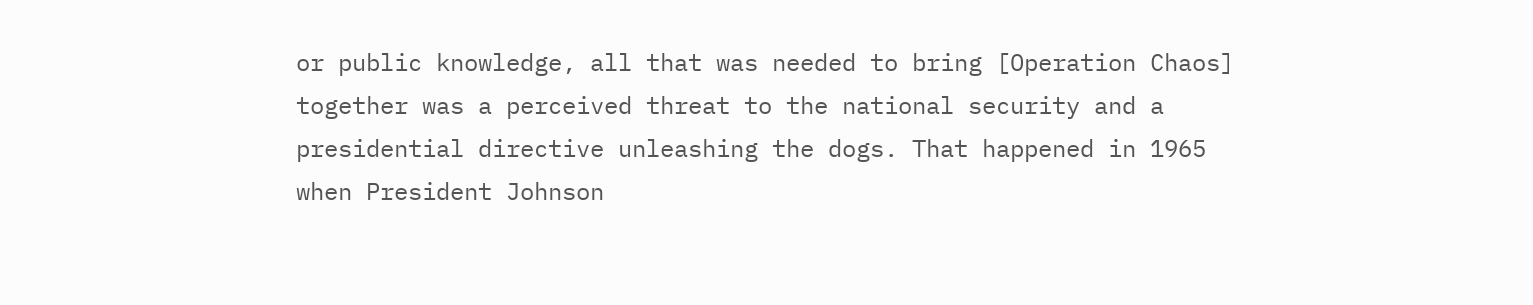or public knowledge, all that was needed to bring [Operation Chaos] together was a perceived threat to the national security and a presidential directive unleashing the dogs. That happened in 1965 when President Johnson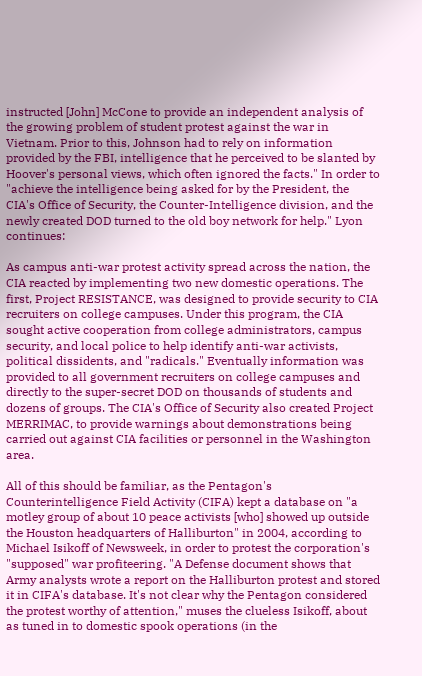instructed [John] McCone to provide an independent analysis of the growing problem of student protest against the war in Vietnam. Prior to this, Johnson had to rely on information provided by the FBI, intelligence that he perceived to be slanted by Hoover's personal views, which often ignored the facts." In order to "achieve the intelligence being asked for by the President, the CIA's Office of Security, the Counter-Intelligence division, and the newly created DOD turned to the old boy network for help." Lyon continues:

As campus anti-war protest activity spread across the nation, the CIA reacted by implementing two new domestic operations. The first, Project RESISTANCE, was designed to provide security to CIA recruiters on college campuses. Under this program, the CIA sought active cooperation from college administrators, campus security, and local police to help identify anti-war activists, political dissidents, and "radicals." Eventually information was provided to all government recruiters on college campuses and directly to the super-secret DOD on thousands of students and dozens of groups. The CIA's Office of Security also created Project MERRIMAC, to provide warnings about demonstrations being carried out against CIA facilities or personnel in the Washington area.

All of this should be familiar, as the Pentagon's Counterintelligence Field Activity (CIFA) kept a database on "a motley group of about 10 peace activists [who] showed up outside the Houston headquarters of Halliburton" in 2004, according to Michael Isikoff of Newsweek, in order to protest the corporation's "supposed" war profiteering. "A Defense document shows that Army analysts wrote a report on the Halliburton protest and stored it in CIFA's database. It's not clear why the Pentagon considered the protest worthy of attention," muses the clueless Isikoff, about as tuned in to domestic spook operations (in the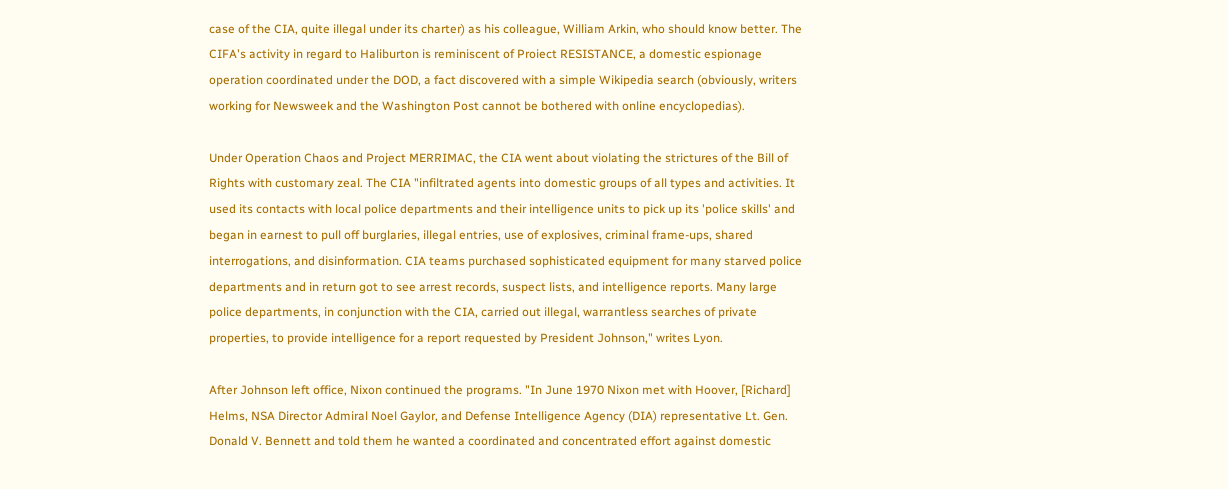case of the CIA, quite illegal under its charter) as his colleague, William Arkin, who should know better. The CIFA's activity in regard to Haliburton is reminiscent of Proiect RESISTANCE, a domestic espionage operation coordinated under the DOD, a fact discovered with a simple Wikipedia search (obviously, writers working for Newsweek and the Washington Post cannot be bothered with online encyclopedias).

Under Operation Chaos and Project MERRIMAC, the CIA went about violating the strictures of the Bill of Rights with customary zeal. The CIA "infiltrated agents into domestic groups of all types and activities. It used its contacts with local police departments and their intelligence units to pick up its 'police skills' and began in earnest to pull off burglaries, illegal entries, use of explosives, criminal frame-ups, shared interrogations, and disinformation. CIA teams purchased sophisticated equipment for many starved police departments and in return got to see arrest records, suspect lists, and intelligence reports. Many large police departments, in conjunction with the CIA, carried out illegal, warrantless searches of private properties, to provide intelligence for a report requested by President Johnson," writes Lyon.

After Johnson left office, Nixon continued the programs. "In June 1970 Nixon met with Hoover, [Richard] Helms, NSA Director Admiral Noel Gaylor, and Defense Intelligence Agency (DIA) representative Lt. Gen. Donald V. Bennett and told them he wanted a coordinated and concentrated effort against domestic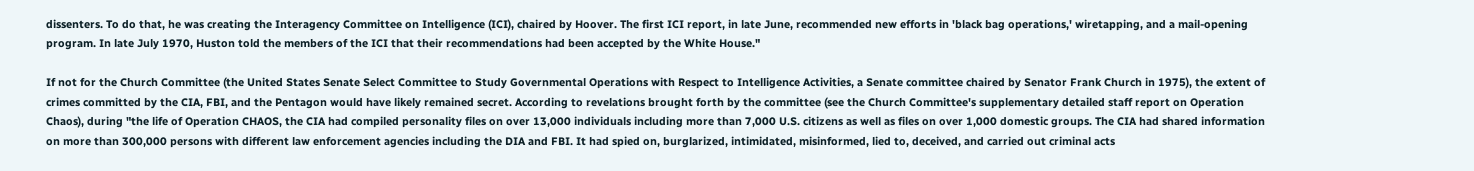dissenters. To do that, he was creating the Interagency Committee on Intelligence (ICI), chaired by Hoover. The first ICI report, in late June, recommended new efforts in 'black bag operations,' wiretapping, and a mail-opening program. In late July 1970, Huston told the members of the ICI that their recommendations had been accepted by the White House."

If not for the Church Committee (the United States Senate Select Committee to Study Governmental Operations with Respect to Intelligence Activities, a Senate committee chaired by Senator Frank Church in 1975), the extent of crimes committed by the CIA, FBI, and the Pentagon would have likely remained secret. According to revelations brought forth by the committee (see the Church Committee's supplementary detailed staff report on Operation Chaos), during "the life of Operation CHAOS, the CIA had compiled personality files on over 13,000 individuals including more than 7,000 U.S. citizens as well as files on over 1,000 domestic groups. The CIA had shared information on more than 300,000 persons with different law enforcement agencies including the DIA and FBI. It had spied on, burglarized, intimidated, misinformed, lied to, deceived, and carried out criminal acts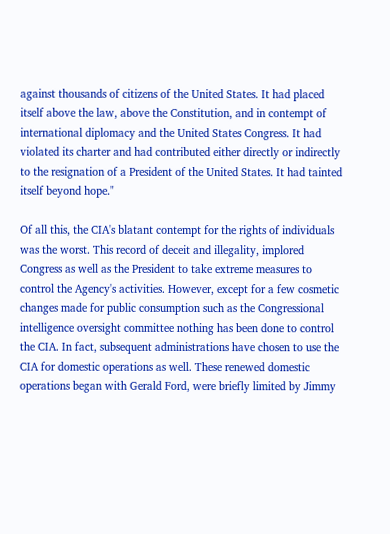against thousands of citizens of the United States. It had placed itself above the law, above the Constitution, and in contempt of international diplomacy and the United States Congress. It had violated its charter and had contributed either directly or indirectly to the resignation of a President of the United States. It had tainted itself beyond hope."

Of all this, the CIA's blatant contempt for the rights of individuals was the worst. This record of deceit and illegality, implored Congress as well as the President to take extreme measures to control the Agency's activities. However, except for a few cosmetic changes made for public consumption such as the Congressional intelligence oversight committee nothing has been done to control the CIA. In fact, subsequent administrations have chosen to use the CIA for domestic operations as well. These renewed domestic operations began with Gerald Ford, were briefly limited by Jimmy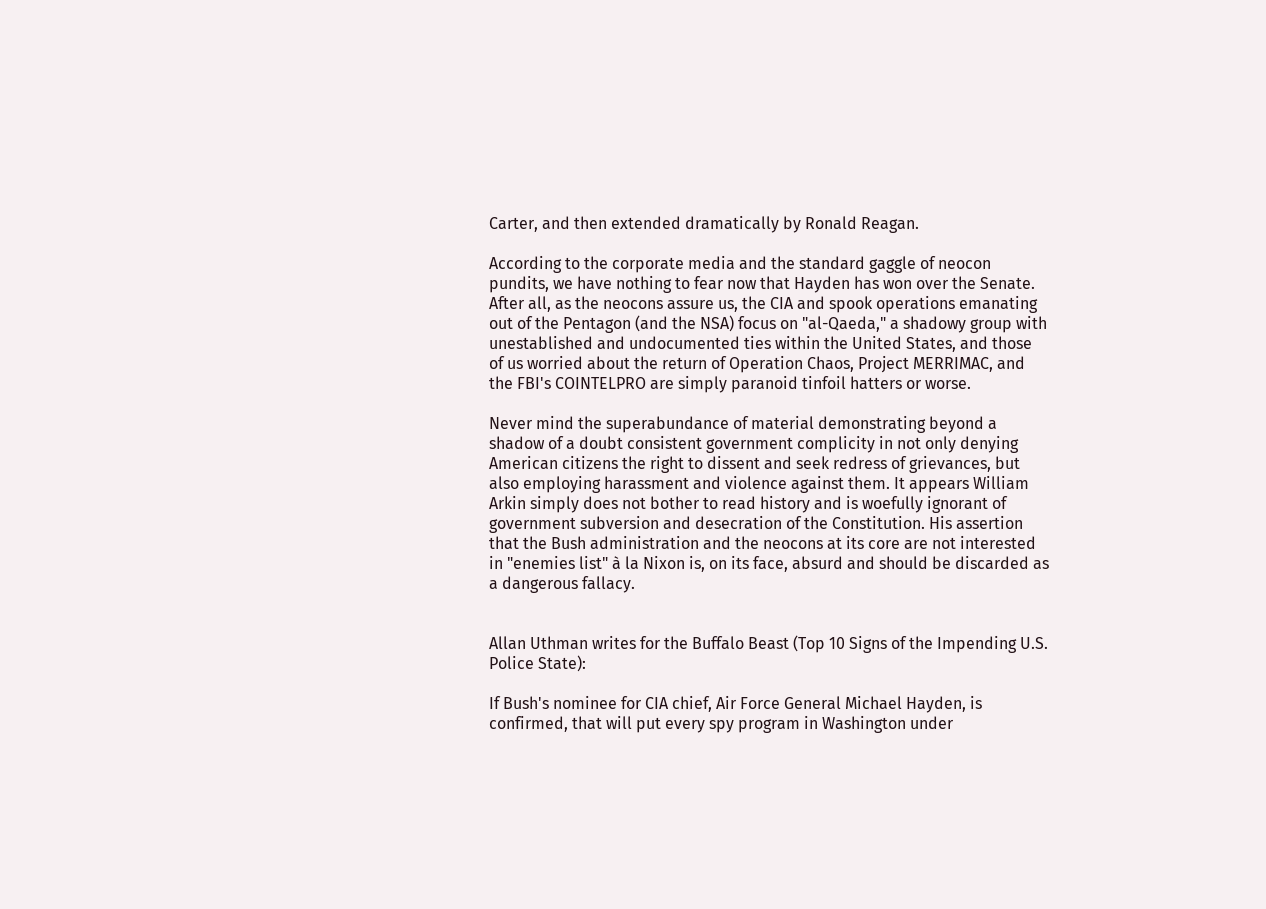Carter, and then extended dramatically by Ronald Reagan.

According to the corporate media and the standard gaggle of neocon pundits, we have nothing to fear now that Hayden has won over the Senate. After all, as the neocons assure us, the CIA and spook operations emanating out of the Pentagon (and the NSA) focus on "al-Qaeda," a shadowy group with unestablished and undocumented ties within the United States, and those of us worried about the return of Operation Chaos, Project MERRIMAC, and the FBI's COINTELPRO are simply paranoid tinfoil hatters or worse.

Never mind the superabundance of material demonstrating beyond a shadow of a doubt consistent government complicity in not only denying American citizens the right to dissent and seek redress of grievances, but also employing harassment and violence against them. It appears William Arkin simply does not bother to read history and is woefully ignorant of government subversion and desecration of the Constitution. His assertion that the Bush administration and the neocons at its core are not interested in "enemies list" à la Nixon is, on its face, absurd and should be discarded as a dangerous fallacy.


Allan Uthman writes for the Buffalo Beast (Top 10 Signs of the Impending U.S. Police State):

If Bush's nominee for CIA chief, Air Force General Michael Hayden, is confirmed, that will put every spy program in Washington under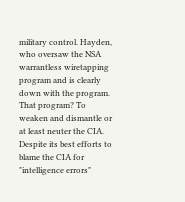military control. Hayden, who oversaw the NSA warrantless wiretapping program and is clearly down with the program. That program? To weaken and dismantle or at least neuter the CIA. Despite its best efforts to blame the CIA for "intelligence errors"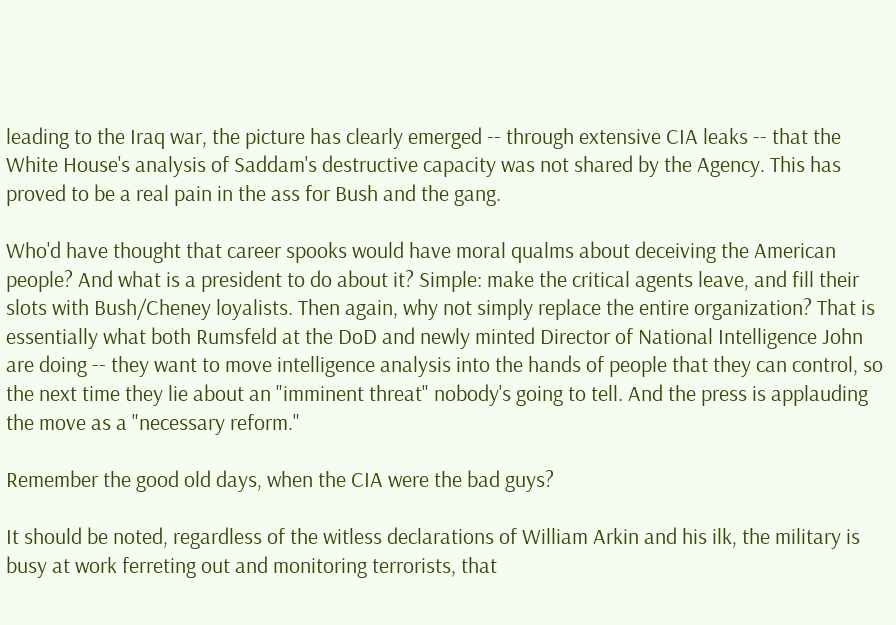leading to the Iraq war, the picture has clearly emerged -- through extensive CIA leaks -- that the White House's analysis of Saddam's destructive capacity was not shared by the Agency. This has proved to be a real pain in the ass for Bush and the gang.

Who'd have thought that career spooks would have moral qualms about deceiving the American people? And what is a president to do about it? Simple: make the critical agents leave, and fill their slots with Bush/Cheney loyalists. Then again, why not simply replace the entire organization? That is essentially what both Rumsfeld at the DoD and newly minted Director of National Intelligence John are doing -- they want to move intelligence analysis into the hands of people that they can control, so the next time they lie about an "imminent threat" nobody's going to tell. And the press is applauding the move as a "necessary reform."

Remember the good old days, when the CIA were the bad guys?

It should be noted, regardless of the witless declarations of William Arkin and his ilk, the military is busy at work ferreting out and monitoring terrorists, that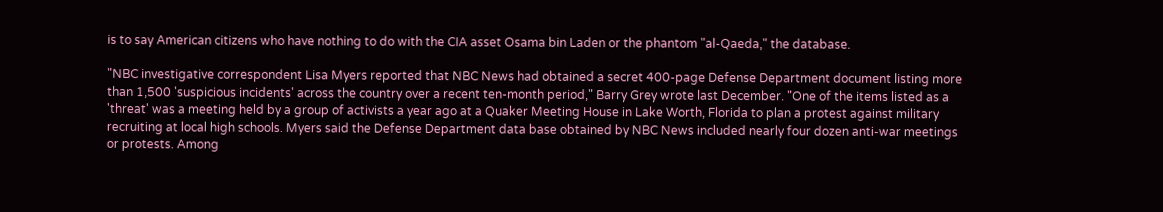is to say American citizens who have nothing to do with the CIA asset Osama bin Laden or the phantom "al-Qaeda," the database.

"NBC investigative correspondent Lisa Myers reported that NBC News had obtained a secret 400-page Defense Department document listing more than 1,500 'suspicious incidents' across the country over a recent ten-month period," Barry Grey wrote last December. "One of the items listed as a 'threat' was a meeting held by a group of activists a year ago at a Quaker Meeting House in Lake Worth, Florida to plan a protest against military recruiting at local high schools. Myers said the Defense Department data base obtained by NBC News included nearly four dozen anti-war meetings or protests. Among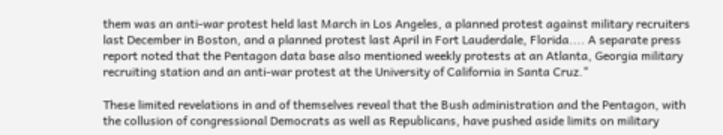them was an anti-war protest held last March in Los Angeles, a planned protest against military recruiters last December in Boston, and a planned protest last April in Fort Lauderdale, Florida.... A separate press report noted that the Pentagon data base also mentioned weekly protests at an Atlanta, Georgia military recruiting station and an anti-war protest at the University of California in Santa Cruz."

These limited revelations in and of themselves reveal that the Bush administration and the Pentagon, with the collusion of congressional Democrats as well as Republicans, have pushed aside limits on military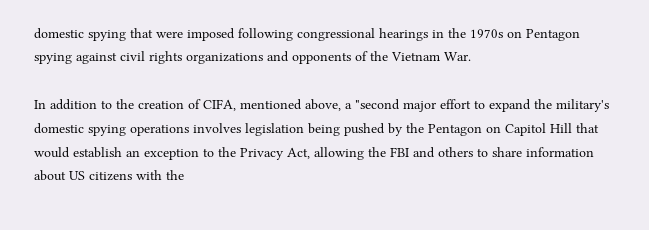domestic spying that were imposed following congressional hearings in the 1970s on Pentagon spying against civil rights organizations and opponents of the Vietnam War.

In addition to the creation of CIFA, mentioned above, a "second major effort to expand the military's domestic spying operations involves legislation being pushed by the Pentagon on Capitol Hill that would establish an exception to the Privacy Act, allowing the FBI and others to share information about US citizens with the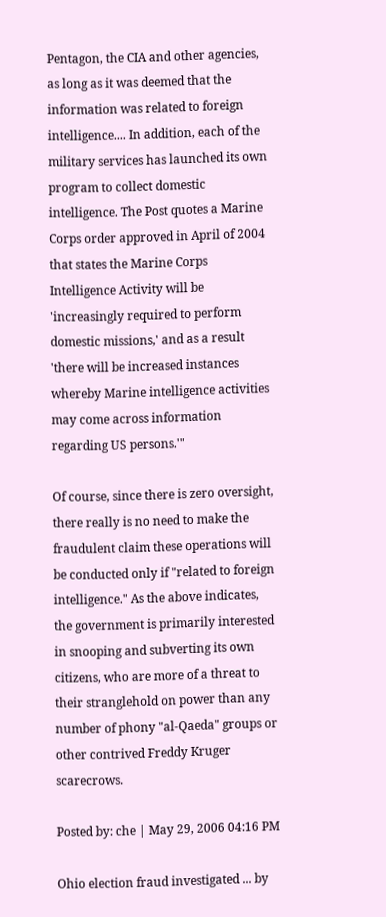Pentagon, the CIA and other agencies, as long as it was deemed that the information was related to foreign intelligence.... In addition, each of the military services has launched its own program to collect domestic intelligence. The Post quotes a Marine Corps order approved in April of 2004 that states the Marine Corps Intelligence Activity will be 'increasingly required to perform domestic missions,' and as a result 'there will be increased instances whereby Marine intelligence activities may come across information regarding US persons.'"

Of course, since there is zero oversight, there really is no need to make the fraudulent claim these operations will be conducted only if "related to foreign intelligence." As the above indicates, the government is primarily interested in snooping and subverting its own citizens, who are more of a threat to their stranglehold on power than any number of phony "al-Qaeda" groups or other contrived Freddy Kruger scarecrows.

Posted by: che | May 29, 2006 04:16 PM

Ohio election fraud investigated ... by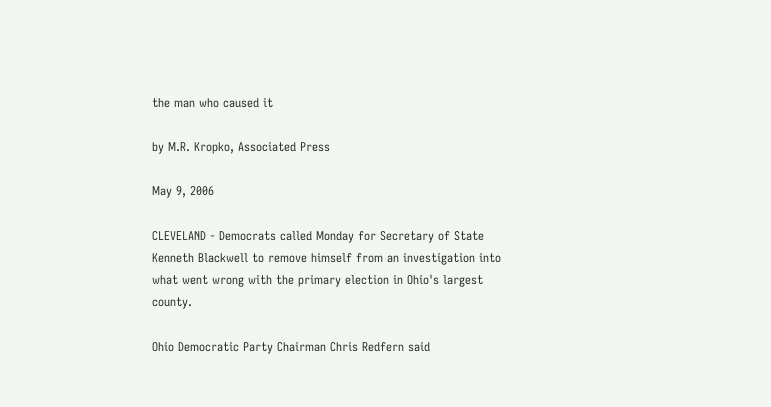the man who caused it

by M.R. Kropko, Associated Press

May 9, 2006

CLEVELAND - Democrats called Monday for Secretary of State Kenneth Blackwell to remove himself from an investigation into what went wrong with the primary election in Ohio's largest county.

Ohio Democratic Party Chairman Chris Redfern said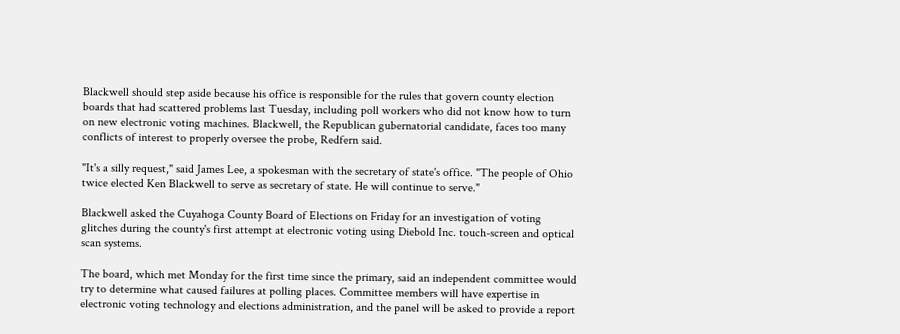Blackwell should step aside because his office is responsible for the rules that govern county election boards that had scattered problems last Tuesday, including poll workers who did not know how to turn on new electronic voting machines. Blackwell, the Republican gubernatorial candidate, faces too many conflicts of interest to properly oversee the probe, Redfern said.

"It's a silly request," said James Lee, a spokesman with the secretary of state's office. "The people of Ohio twice elected Ken Blackwell to serve as secretary of state. He will continue to serve."

Blackwell asked the Cuyahoga County Board of Elections on Friday for an investigation of voting glitches during the county's first attempt at electronic voting using Diebold Inc. touch-screen and optical scan systems.

The board, which met Monday for the first time since the primary, said an independent committee would try to determine what caused failures at polling places. Committee members will have expertise in electronic voting technology and elections administration, and the panel will be asked to provide a report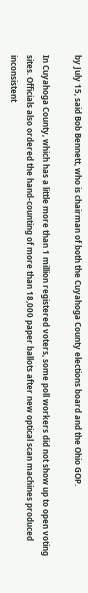by July 15, said Bob Bennett, who is chairman of both the Cuyahoga County elections board and the Ohio GOP.

In Cuyahoga County, which has a little more than 1 million registered voters, some poll workers did not show up to open voting sites. Officials also ordered the hand-counting of more than 18,000 paper ballots after new optical scan machines produced inconsistent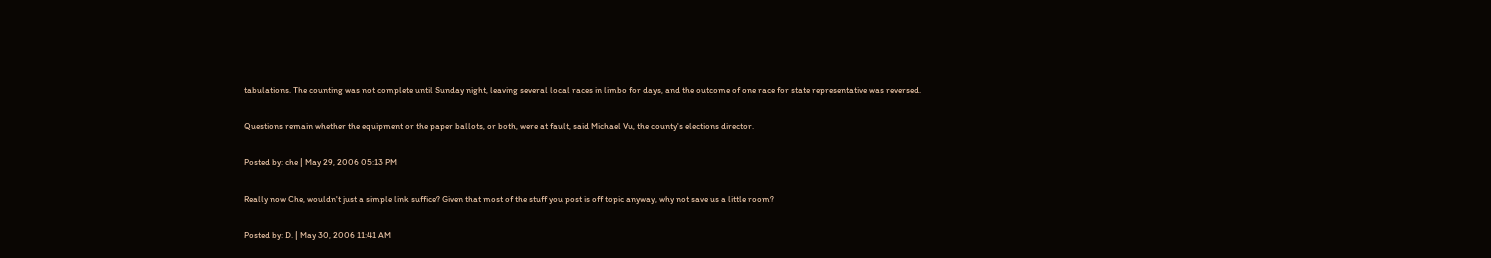tabulations. The counting was not complete until Sunday night, leaving several local races in limbo for days, and the outcome of one race for state representative was reversed.

Questions remain whether the equipment or the paper ballots, or both, were at fault, said Michael Vu, the county's elections director.

Posted by: che | May 29, 2006 05:13 PM

Really now Che, wouldn't just a simple link suffice? Given that most of the stuff you post is off topic anyway, why not save us a little room?

Posted by: D. | May 30, 2006 11:41 AM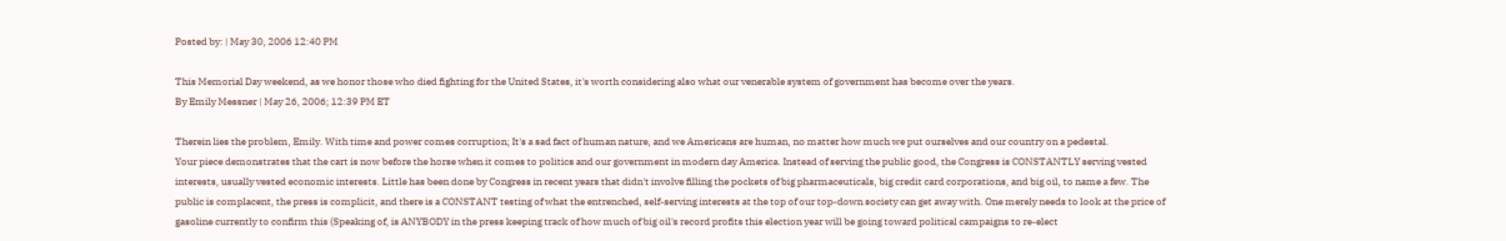Posted by: | May 30, 2006 12:40 PM

This Memorial Day weekend, as we honor those who died fighting for the United States, it's worth considering also what our venerable system of government has become over the years.
By Emily Messner | May 26, 2006; 12:39 PM ET

Therein lies the problem, Emily. With time and power comes corruption; It's a sad fact of human nature, and we Americans are human, no matter how much we put ourselves and our country on a pedestal.
Your piece demonstrates that the cart is now before the horse when it comes to politics and our government in modern day America. Instead of serving the public good, the Congress is CONSTANTLY serving vested interests, usually vested economic interests. Little has been done by Congress in recent years that didn't involve filling the pockets of big pharmaceuticals, big credit card corporations, and big oil, to name a few. The public is complacent, the press is complicit, and there is a CONSTANT testing of what the entrenched, self-serving interests at the top of our top-down society can get away with. One merely needs to look at the price of gasoline currently to confirm this (Speaking of, is ANYBODY in the press keeping track of how much of big oil's record profits this election year will be going toward political campaigns to re-elect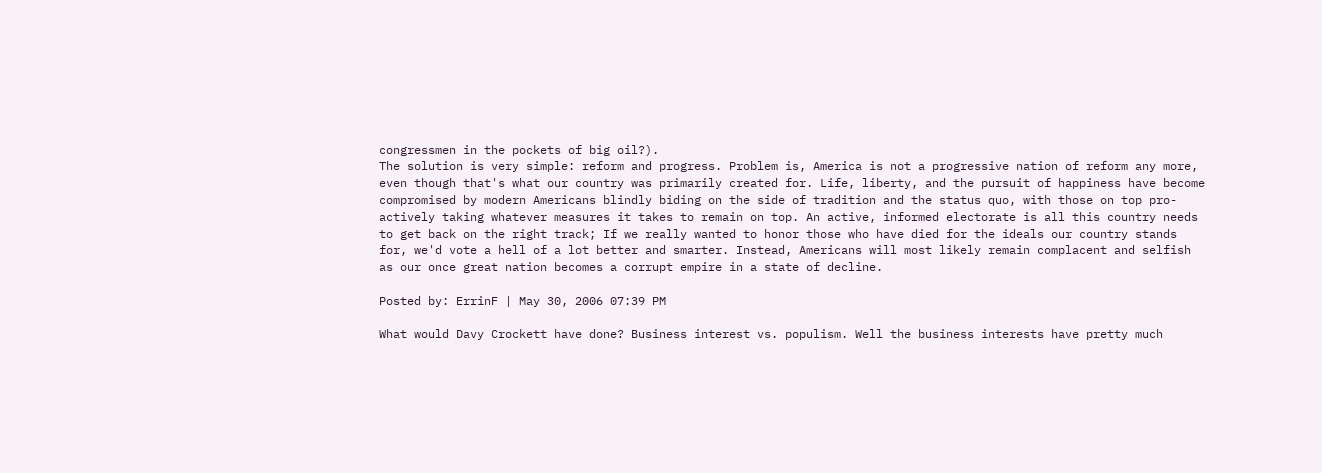congressmen in the pockets of big oil?).
The solution is very simple: reform and progress. Problem is, America is not a progressive nation of reform any more, even though that's what our country was primarily created for. Life, liberty, and the pursuit of happiness have become compromised by modern Americans blindly biding on the side of tradition and the status quo, with those on top pro-actively taking whatever measures it takes to remain on top. An active, informed electorate is all this country needs to get back on the right track; If we really wanted to honor those who have died for the ideals our country stands for, we'd vote a hell of a lot better and smarter. Instead, Americans will most likely remain complacent and selfish as our once great nation becomes a corrupt empire in a state of decline.

Posted by: ErrinF | May 30, 2006 07:39 PM

What would Davy Crockett have done? Business interest vs. populism. Well the business interests have pretty much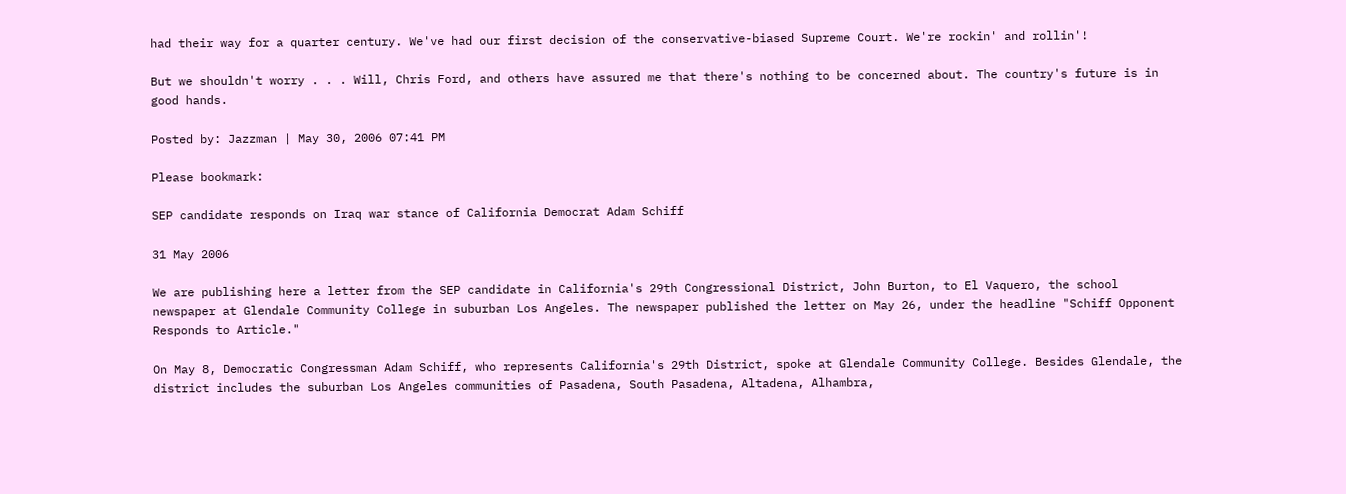had their way for a quarter century. We've had our first decision of the conservative-biased Supreme Court. We're rockin' and rollin'!

But we shouldn't worry . . . Will, Chris Ford, and others have assured me that there's nothing to be concerned about. The country's future is in good hands.

Posted by: Jazzman | May 30, 2006 07:41 PM

Please bookmark:

SEP candidate responds on Iraq war stance of California Democrat Adam Schiff

31 May 2006

We are publishing here a letter from the SEP candidate in California's 29th Congressional District, John Burton, to El Vaquero, the school newspaper at Glendale Community College in suburban Los Angeles. The newspaper published the letter on May 26, under the headline "Schiff Opponent Responds to Article."

On May 8, Democratic Congressman Adam Schiff, who represents California's 29th District, spoke at Glendale Community College. Besides Glendale, the district includes the suburban Los Angeles communities of Pasadena, South Pasadena, Altadena, Alhambra,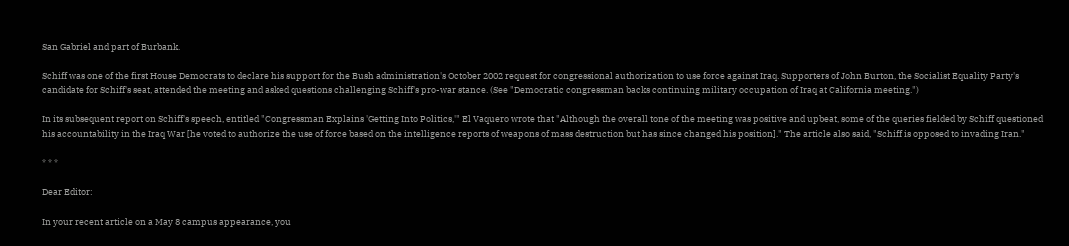San Gabriel and part of Burbank.

Schiff was one of the first House Democrats to declare his support for the Bush administration's October 2002 request for congressional authorization to use force against Iraq. Supporters of John Burton, the Socialist Equality Party's candidate for Schiff's seat, attended the meeting and asked questions challenging Schiff's pro-war stance. (See "Democratic congressman backs continuing military occupation of Iraq at California meeting.")

In its subsequent report on Schiff's speech, entitled "Congressman Explains 'Getting Into Politics,'" El Vaquero wrote that "Although the overall tone of the meeting was positive and upbeat, some of the queries fielded by Schiff questioned his accountability in the Iraq War [he voted to authorize the use of force based on the intelligence reports of weapons of mass destruction but has since changed his position]." The article also said, "Schiff is opposed to invading Iran."

* * *

Dear Editor:

In your recent article on a May 8 campus appearance, you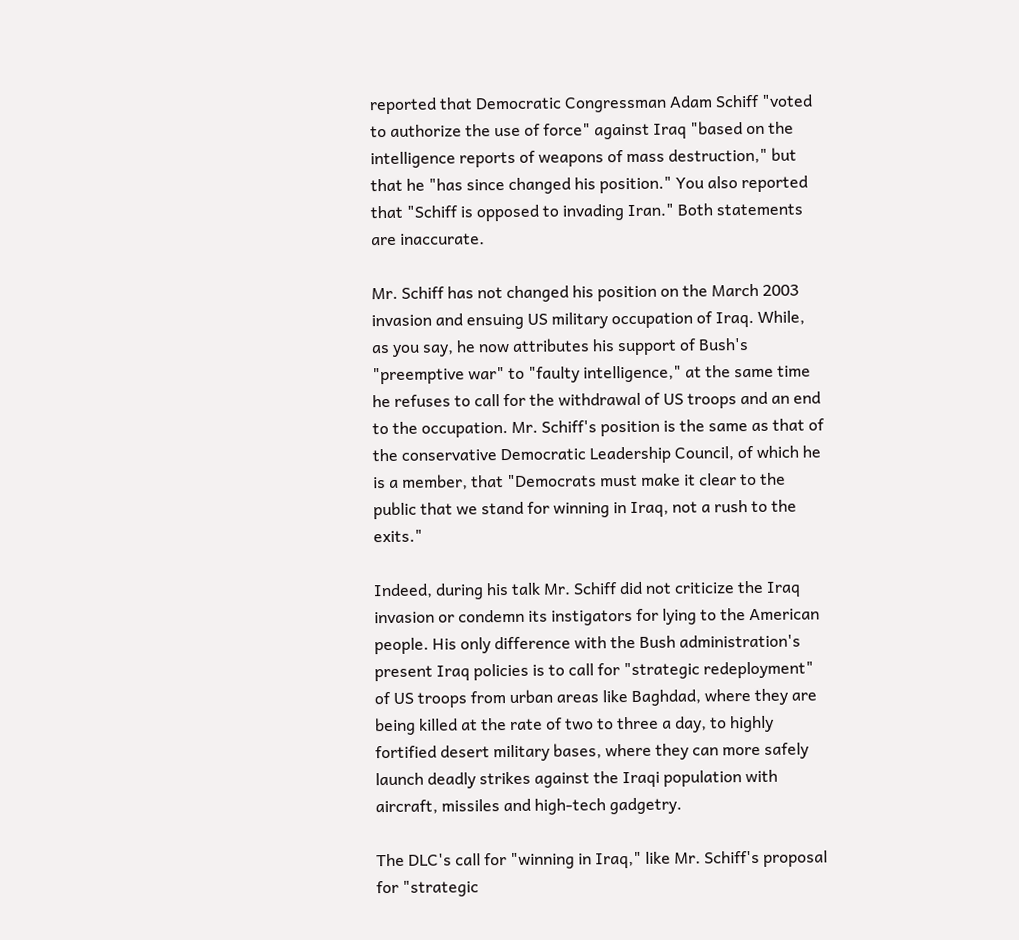reported that Democratic Congressman Adam Schiff "voted to authorize the use of force" against Iraq "based on the intelligence reports of weapons of mass destruction," but that he "has since changed his position." You also reported that "Schiff is opposed to invading Iran." Both statements are inaccurate.

Mr. Schiff has not changed his position on the March 2003 invasion and ensuing US military occupation of Iraq. While, as you say, he now attributes his support of Bush's "preemptive war" to "faulty intelligence," at the same time he refuses to call for the withdrawal of US troops and an end to the occupation. Mr. Schiff's position is the same as that of the conservative Democratic Leadership Council, of which he is a member, that "Democrats must make it clear to the public that we stand for winning in Iraq, not a rush to the exits."

Indeed, during his talk Mr. Schiff did not criticize the Iraq invasion or condemn its instigators for lying to the American people. His only difference with the Bush administration's present Iraq policies is to call for "strategic redeployment" of US troops from urban areas like Baghdad, where they are being killed at the rate of two to three a day, to highly fortified desert military bases, where they can more safely launch deadly strikes against the Iraqi population with aircraft, missiles and high-tech gadgetry.

The DLC's call for "winning in Iraq," like Mr. Schiff's proposal for "strategic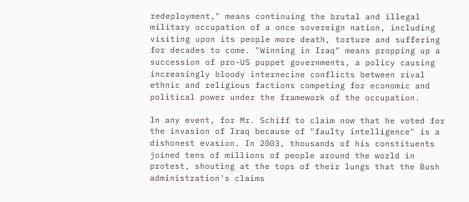redeployment," means continuing the brutal and illegal military occupation of a once sovereign nation, including visiting upon its people more death, torture and suffering for decades to come. "Winning in Iraq" means propping up a succession of pro-US puppet governments, a policy causing increasingly bloody internecine conflicts between rival ethnic and religious factions competing for economic and political power under the framework of the occupation.

In any event, for Mr. Schiff to claim now that he voted for the invasion of Iraq because of "faulty intelligence" is a dishonest evasion. In 2003, thousands of his constituents joined tens of millions of people around the world in protest, shouting at the tops of their lungs that the Bush administration's claims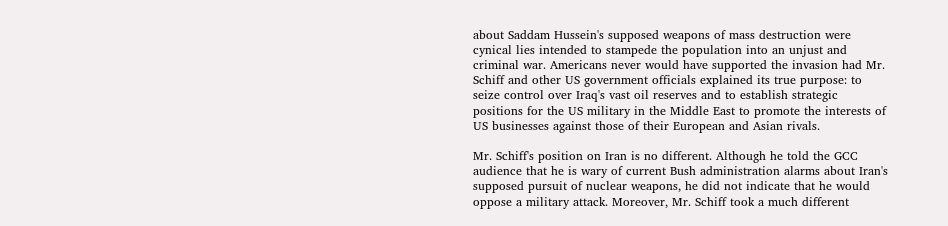about Saddam Hussein's supposed weapons of mass destruction were cynical lies intended to stampede the population into an unjust and criminal war. Americans never would have supported the invasion had Mr. Schiff and other US government officials explained its true purpose: to seize control over Iraq's vast oil reserves and to establish strategic positions for the US military in the Middle East to promote the interests of US businesses against those of their European and Asian rivals.

Mr. Schiff's position on Iran is no different. Although he told the GCC audience that he is wary of current Bush administration alarms about Iran's supposed pursuit of nuclear weapons, he did not indicate that he would oppose a military attack. Moreover, Mr. Schiff took a much different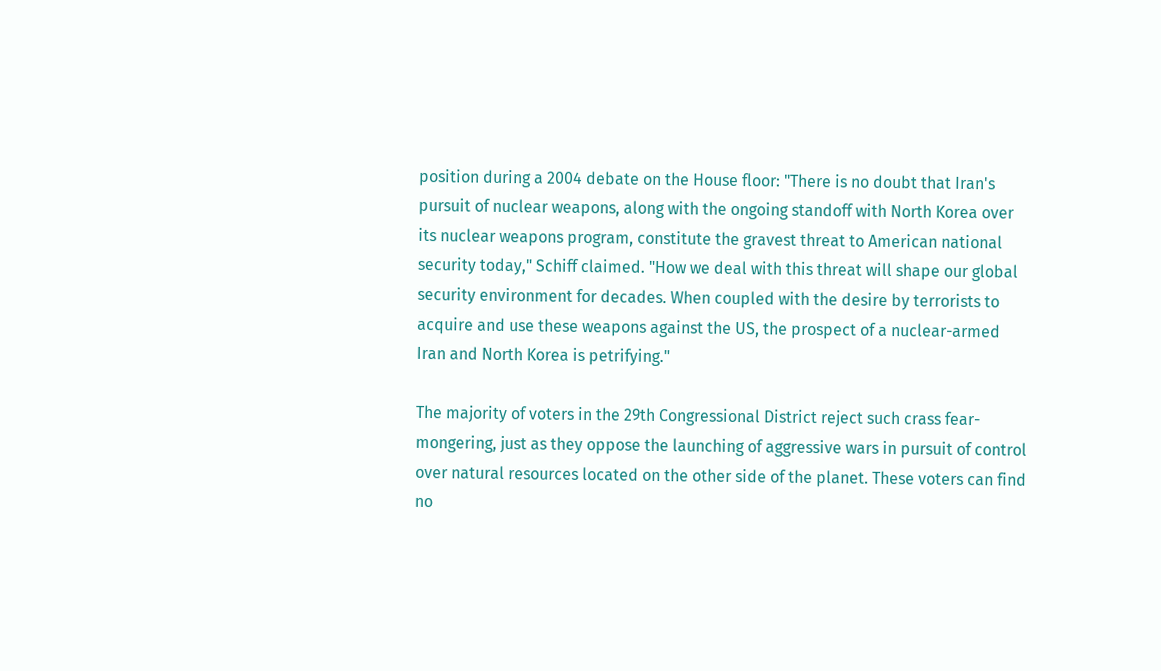position during a 2004 debate on the House floor: "There is no doubt that Iran's pursuit of nuclear weapons, along with the ongoing standoff with North Korea over its nuclear weapons program, constitute the gravest threat to American national security today," Schiff claimed. "How we deal with this threat will shape our global security environment for decades. When coupled with the desire by terrorists to acquire and use these weapons against the US, the prospect of a nuclear-armed Iran and North Korea is petrifying."

The majority of voters in the 29th Congressional District reject such crass fear-mongering, just as they oppose the launching of aggressive wars in pursuit of control over natural resources located on the other side of the planet. These voters can find no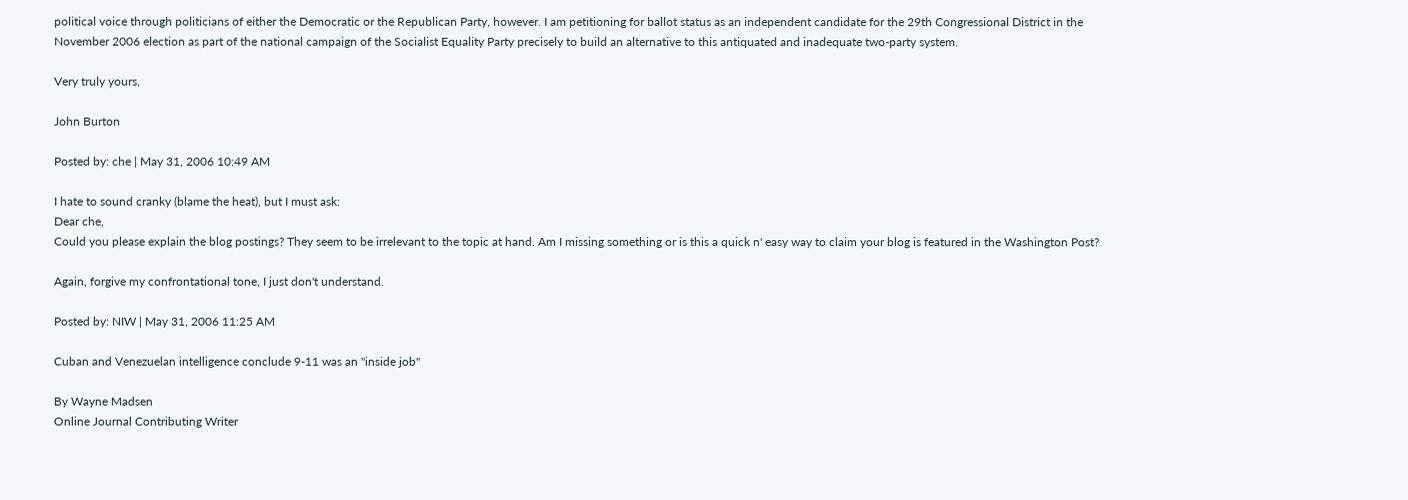political voice through politicians of either the Democratic or the Republican Party, however. I am petitioning for ballot status as an independent candidate for the 29th Congressional District in the November 2006 election as part of the national campaign of the Socialist Equality Party precisely to build an alternative to this antiquated and inadequate two-party system.

Very truly yours,

John Burton

Posted by: che | May 31, 2006 10:49 AM

I hate to sound cranky (blame the heat), but I must ask:
Dear che,
Could you please explain the blog postings? They seem to be irrelevant to the topic at hand. Am I missing something or is this a quick n' easy way to claim your blog is featured in the Washington Post?

Again, forgive my confrontational tone, I just don't understand.

Posted by: NIW | May 31, 2006 11:25 AM

Cuban and Venezuelan intelligence conclude 9-11 was an "inside job"

By Wayne Madsen
Online Journal Contributing Writer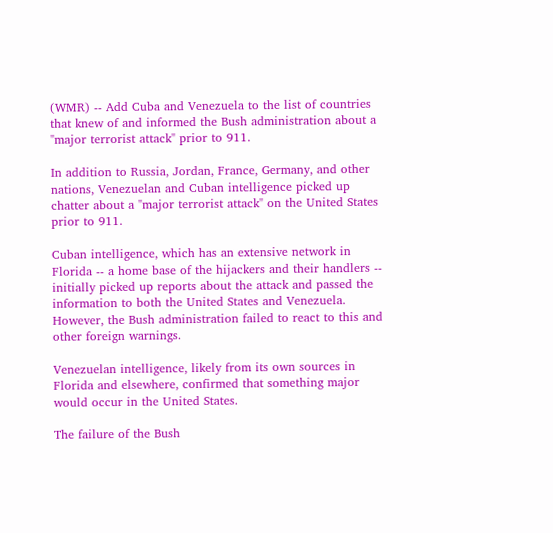(WMR) -- Add Cuba and Venezuela to the list of countries that knew of and informed the Bush administration about a "major terrorist attack" prior to 911.

In addition to Russia, Jordan, France, Germany, and other nations, Venezuelan and Cuban intelligence picked up chatter about a "major terrorist attack" on the United States prior to 911.

Cuban intelligence, which has an extensive network in Florida -- a home base of the hijackers and their handlers -- initially picked up reports about the attack and passed the information to both the United States and Venezuela. However, the Bush administration failed to react to this and other foreign warnings.

Venezuelan intelligence, likely from its own sources in Florida and elsewhere, confirmed that something major would occur in the United States.

The failure of the Bush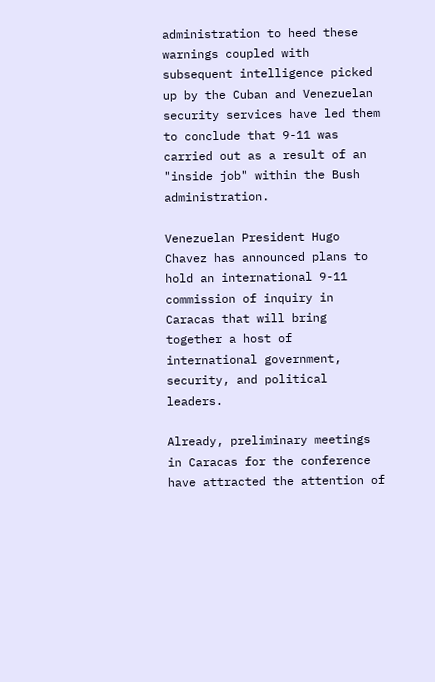administration to heed these warnings coupled with subsequent intelligence picked up by the Cuban and Venezuelan security services have led them to conclude that 9-11 was carried out as a result of an "inside job" within the Bush administration.

Venezuelan President Hugo Chavez has announced plans to hold an international 9-11 commission of inquiry in Caracas that will bring together a host of international government, security, and political leaders.

Already, preliminary meetings in Caracas for the conference have attracted the attention of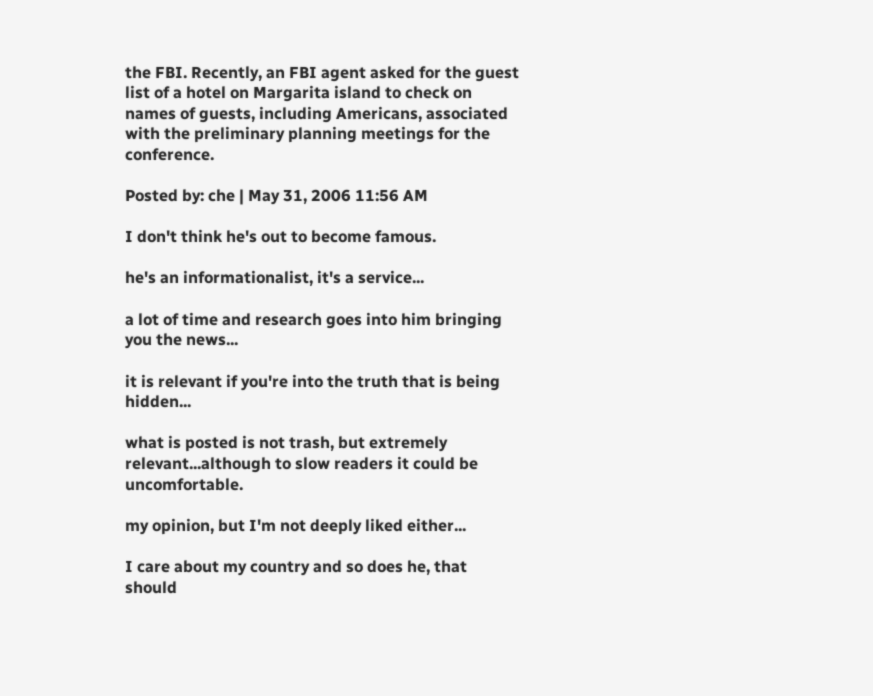the FBI. Recently, an FBI agent asked for the guest list of a hotel on Margarita island to check on names of guests, including Americans, associated with the preliminary planning meetings for the conference.

Posted by: che | May 31, 2006 11:56 AM

I don't think he's out to become famous.

he's an informationalist, it's a service...

a lot of time and research goes into him bringing you the news...

it is relevant if you're into the truth that is being hidden...

what is posted is not trash, but extremely relevant...although to slow readers it could be uncomfortable.

my opinion, but I'm not deeply liked either...

I care about my country and so does he, that should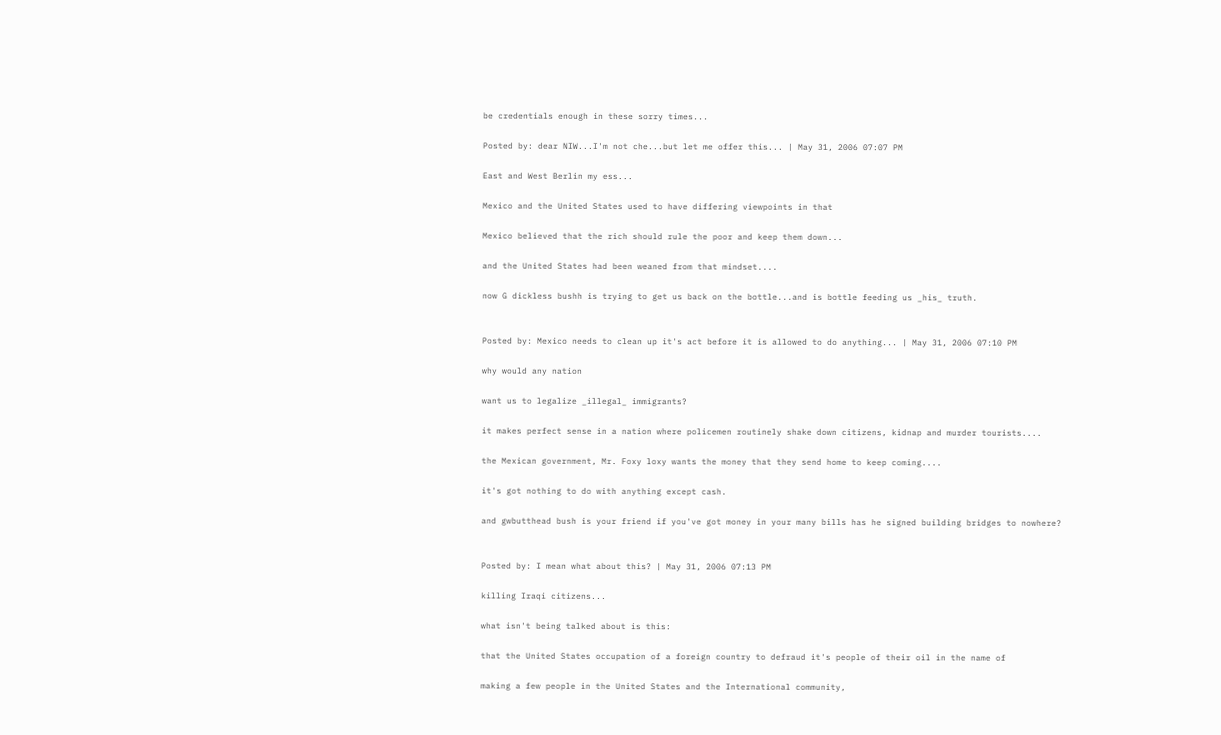be credentials enough in these sorry times...

Posted by: dear NIW...I'm not che...but let me offer this... | May 31, 2006 07:07 PM

East and West Berlin my ess...

Mexico and the United States used to have differing viewpoints in that

Mexico believed that the rich should rule the poor and keep them down...

and the United States had been weaned from that mindset....

now G dickless bushh is trying to get us back on the bottle...and is bottle feeding us _his_ truth.


Posted by: Mexico needs to clean up it's act before it is allowed to do anything... | May 31, 2006 07:10 PM

why would any nation

want us to legalize _illegal_ immigrants?

it makes perfect sense in a nation where policemen routinely shake down citizens, kidnap and murder tourists....

the Mexican government, Mr. Foxy loxy wants the money that they send home to keep coming....

it's got nothing to do with anything except cash.

and gwbutthead bush is your friend if you've got money in your many bills has he signed building bridges to nowhere?


Posted by: I mean what about this? | May 31, 2006 07:13 PM

killing Iraqi citizens...

what isn't being talked about is this:

that the United States occupation of a foreign country to defraud it's people of their oil in the name of

making a few people in the United States and the International community,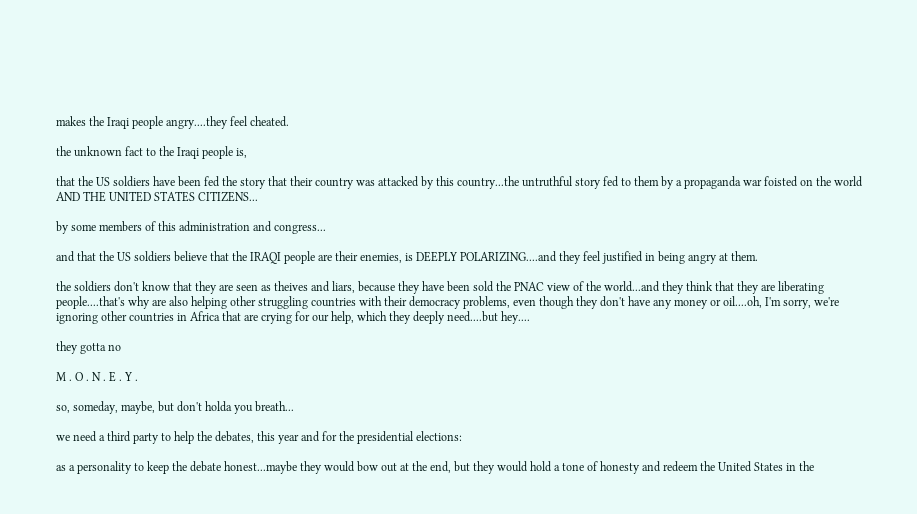makes the Iraqi people angry....they feel cheated.

the unknown fact to the Iraqi people is,

that the US soldiers have been fed the story that their country was attacked by this country...the untruthful story fed to them by a propaganda war foisted on the world AND THE UNITED STATES CITIZENS...

by some members of this administration and congress...

and that the US soldiers believe that the IRAQI people are their enemies, is DEEPLY POLARIZING....and they feel justified in being angry at them.

the soldiers don't know that they are seen as theives and liars, because they have been sold the PNAC view of the world...and they think that they are liberating people....that's why are also helping other struggling countries with their democracy problems, even though they don't have any money or oil....oh, I'm sorry, we're ignoring other countries in Africa that are crying for our help, which they deeply need....but hey....

they gotta no

M . O . N . E . Y .

so, someday, maybe, but don't holda you breath...

we need a third party to help the debates, this year and for the presidential elections:

as a personality to keep the debate honest...maybe they would bow out at the end, but they would hold a tone of honesty and redeem the United States in the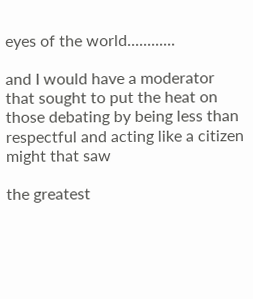eyes of the world............

and I would have a moderator that sought to put the heat on those debating by being less than respectful and acting like a citizen might that saw

the greatest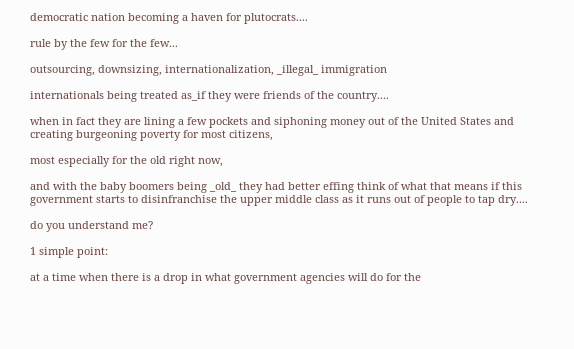democratic nation becoming a haven for plutocrats....

rule by the few for the few...

outsourcing, downsizing, internationalization, _illegal_ immigration

internationals being treated as_if they were friends of the country....

when in fact they are lining a few pockets and siphoning money out of the United States and creating burgeoning poverty for most citizens,

most especially for the old right now,

and with the baby boomers being _old_ they had better effing think of what that means if this government starts to disinfranchise the upper middle class as it runs out of people to tap dry....

do you understand me?

1 simple point:

at a time when there is a drop in what government agencies will do for the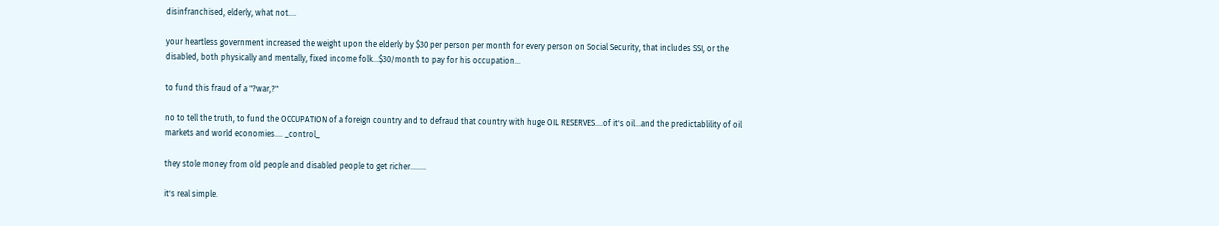disinfranchised, elderly, what not....

your heartless government increased the weight upon the elderly by $30 per person per month for every person on Social Security, that includes SSI, or the disabled, both physically and mentally, fixed income folk...$30/month to pay for his occupation...

to fund this fraud of a "?war,?"

no to tell the truth, to fund the OCCUPATION of a foreign country and to defraud that country with huge OIL RESERVES....of it's oil...and the predictablility of oil markets and world economies.... _control_

they stole money from old people and disabled people to get richer........

it's real simple.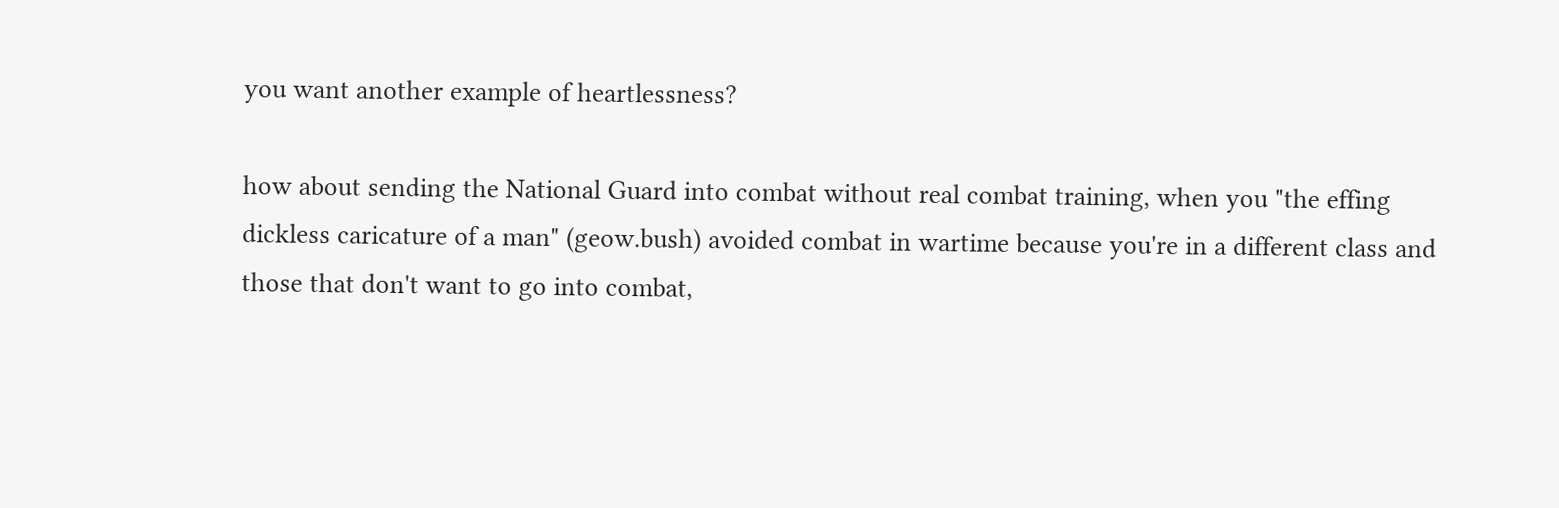you want another example of heartlessness?

how about sending the National Guard into combat without real combat training, when you "the effing dickless caricature of a man" (geow.bush) avoided combat in wartime because you're in a different class and those that don't want to go into combat,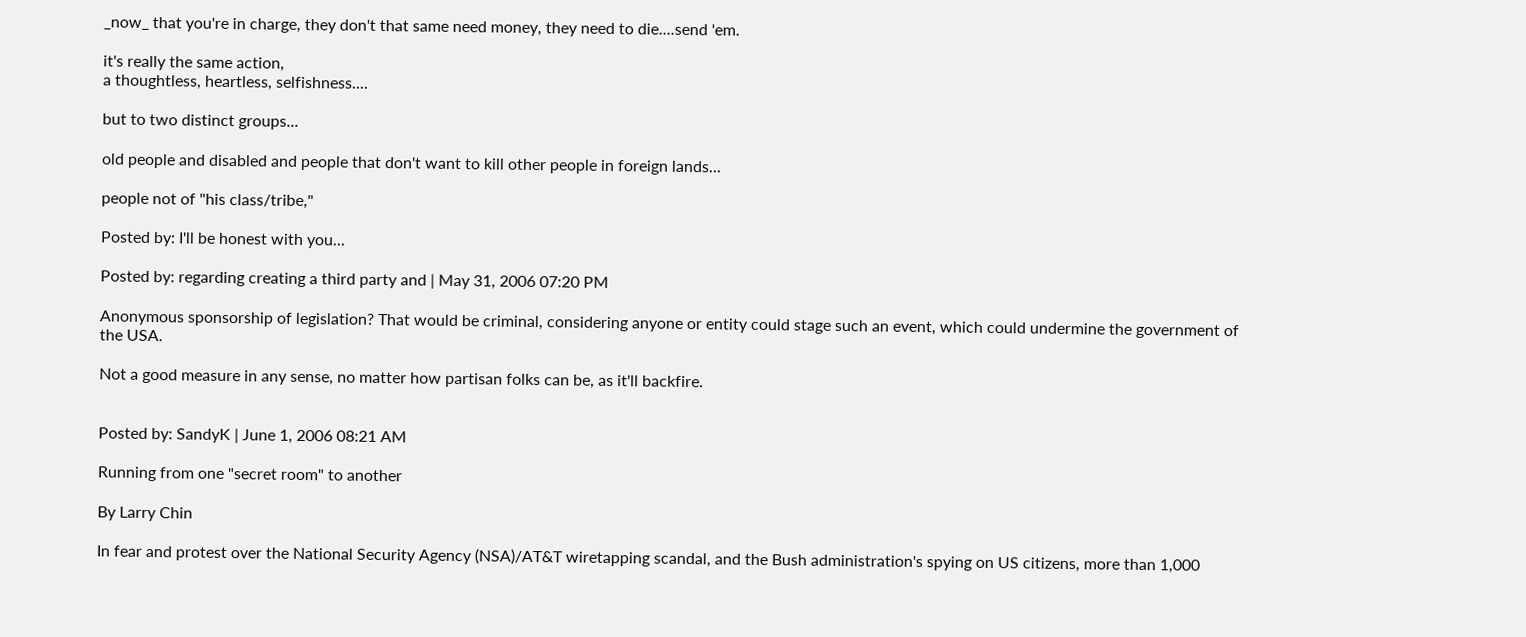_now_ that you're in charge, they don't that same need money, they need to die....send 'em.

it's really the same action,
a thoughtless, heartless, selfishness....

but to two distinct groups...

old people and disabled and people that don't want to kill other people in foreign lands...

people not of "his class/tribe,"

Posted by: I'll be honest with you...

Posted by: regarding creating a third party and | May 31, 2006 07:20 PM

Anonymous sponsorship of legislation? That would be criminal, considering anyone or entity could stage such an event, which could undermine the government of the USA.

Not a good measure in any sense, no matter how partisan folks can be, as it'll backfire.


Posted by: SandyK | June 1, 2006 08:21 AM

Running from one "secret room" to another

By Larry Chin

In fear and protest over the National Security Agency (NSA)/AT&T wiretapping scandal, and the Bush administration's spying on US citizens, more than 1,000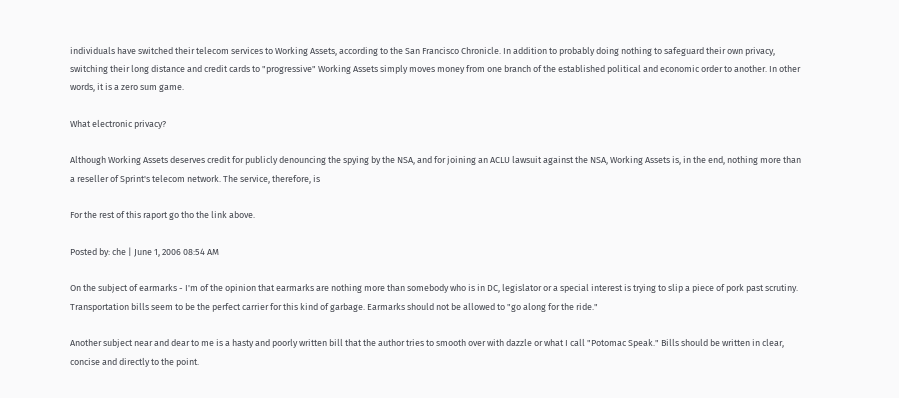individuals have switched their telecom services to Working Assets, according to the San Francisco Chronicle. In addition to probably doing nothing to safeguard their own privacy, switching their long distance and credit cards to "progressive" Working Assets simply moves money from one branch of the established political and economic order to another. In other words, it is a zero sum game.

What electronic privacy?

Although Working Assets deserves credit for publicly denouncing the spying by the NSA, and for joining an ACLU lawsuit against the NSA, Working Assets is, in the end, nothing more than a reseller of Sprint's telecom network. The service, therefore, is

For the rest of this raport go tho the link above.

Posted by: che | June 1, 2006 08:54 AM

On the subject of earmarks - I'm of the opinion that earmarks are nothing more than somebody who is in DC, legislator or a special interest is trying to slip a piece of pork past scrutiny. Transportation bills seem to be the perfect carrier for this kind of garbage. Earmarks should not be allowed to "go along for the ride."

Another subject near and dear to me is a hasty and poorly written bill that the author tries to smooth over with dazzle or what I call "Potomac Speak." Bills should be written in clear, concise and directly to the point.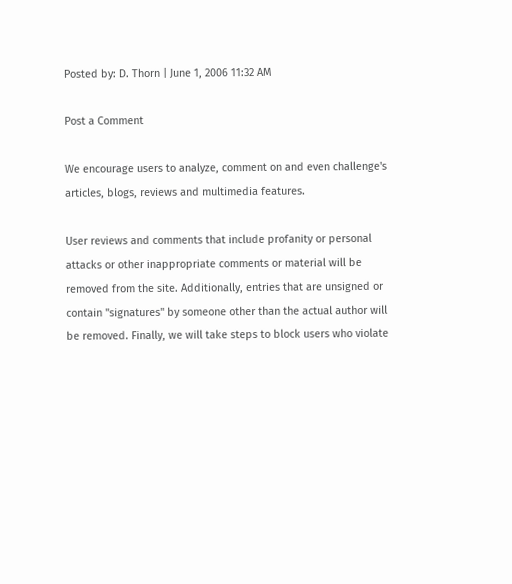Posted by: D. Thorn | June 1, 2006 11:32 AM

Post a Comment

We encourage users to analyze, comment on and even challenge's articles, blogs, reviews and multimedia features.

User reviews and comments that include profanity or personal attacks or other inappropriate comments or material will be removed from the site. Additionally, entries that are unsigned or contain "signatures" by someone other than the actual author will be removed. Finally, we will take steps to block users who violate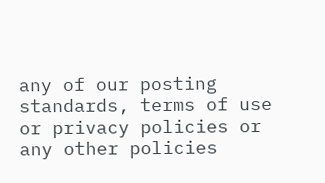any of our posting standards, terms of use or privacy policies or any other policies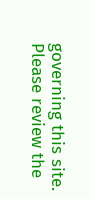governing this site. Please review the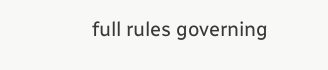full rules governing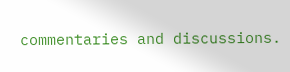commentaries and discussions.